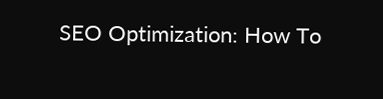SEO Optimization: How To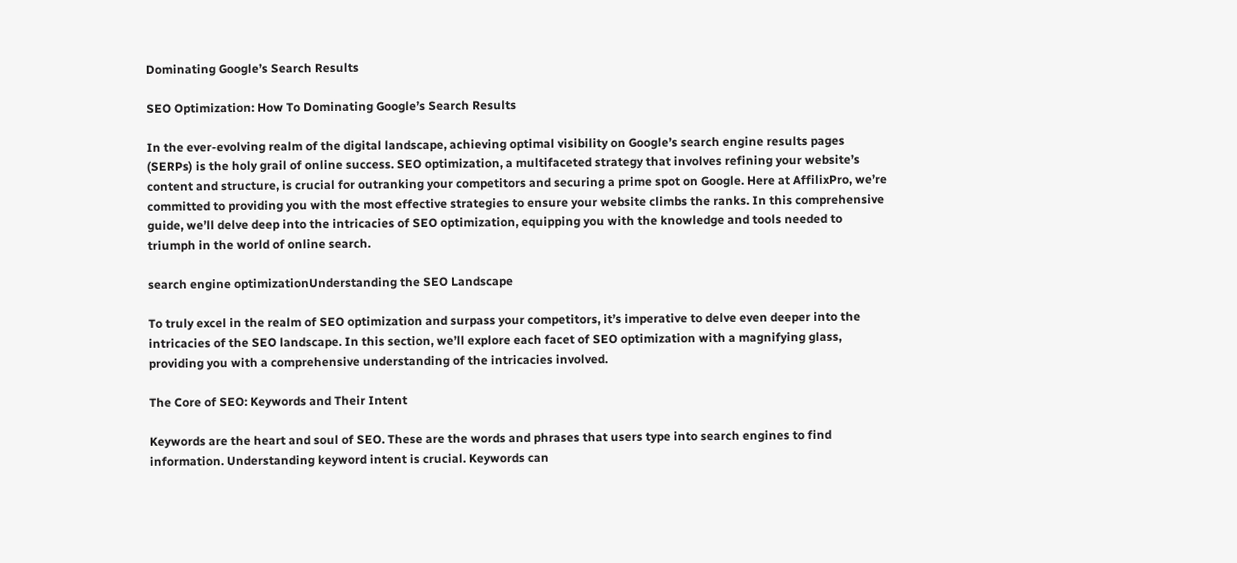Dominating Google’s Search Results

SEO Optimization: How To Dominating Google’s Search Results

In the ever-evolving realm of the digital landscape, achieving optimal visibility on Google’s search engine results pages (SERPs) is the holy grail of online success. SEO optimization, a multifaceted strategy that involves refining your website’s content and structure, is crucial for outranking your competitors and securing a prime spot on Google. Here at AffilixPro, we’re committed to providing you with the most effective strategies to ensure your website climbs the ranks. In this comprehensive guide, we’ll delve deep into the intricacies of SEO optimization, equipping you with the knowledge and tools needed to triumph in the world of online search.

search engine optimizationUnderstanding the SEO Landscape

To truly excel in the realm of SEO optimization and surpass your competitors, it’s imperative to delve even deeper into the intricacies of the SEO landscape. In this section, we’ll explore each facet of SEO optimization with a magnifying glass, providing you with a comprehensive understanding of the intricacies involved.

The Core of SEO: Keywords and Their Intent

Keywords are the heart and soul of SEO. These are the words and phrases that users type into search engines to find information. Understanding keyword intent is crucial. Keywords can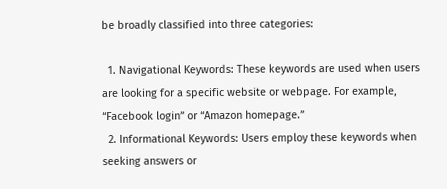be broadly classified into three categories:

  1. Navigational Keywords: These keywords are used when users are looking for a specific website or webpage. For example, “Facebook login” or “Amazon homepage.”
  2. Informational Keywords: Users employ these keywords when seeking answers or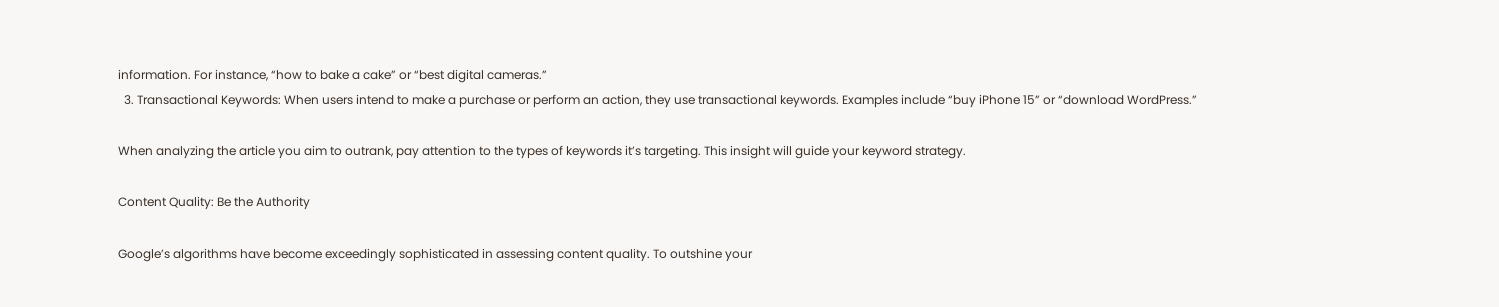information. For instance, “how to bake a cake” or “best digital cameras.”
  3. Transactional Keywords: When users intend to make a purchase or perform an action, they use transactional keywords. Examples include “buy iPhone 15” or “download WordPress.”

When analyzing the article you aim to outrank, pay attention to the types of keywords it’s targeting. This insight will guide your keyword strategy.

Content Quality: Be the Authority

Google’s algorithms have become exceedingly sophisticated in assessing content quality. To outshine your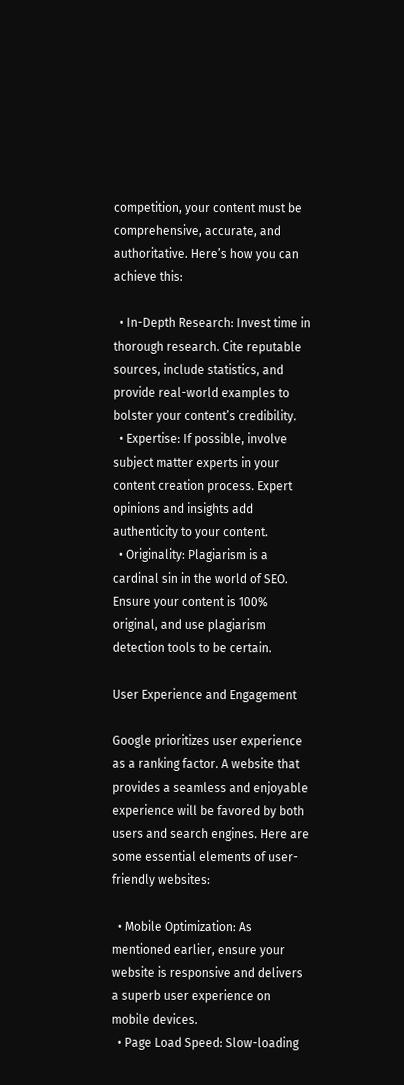competition, your content must be comprehensive, accurate, and authoritative. Here’s how you can achieve this:

  • In-Depth Research: Invest time in thorough research. Cite reputable sources, include statistics, and provide real-world examples to bolster your content’s credibility.
  • Expertise: If possible, involve subject matter experts in your content creation process. Expert opinions and insights add authenticity to your content.
  • Originality: Plagiarism is a cardinal sin in the world of SEO. Ensure your content is 100% original, and use plagiarism detection tools to be certain.

User Experience and Engagement

Google prioritizes user experience as a ranking factor. A website that provides a seamless and enjoyable experience will be favored by both users and search engines. Here are some essential elements of user-friendly websites:

  • Mobile Optimization: As mentioned earlier, ensure your website is responsive and delivers a superb user experience on mobile devices.
  • Page Load Speed: Slow-loading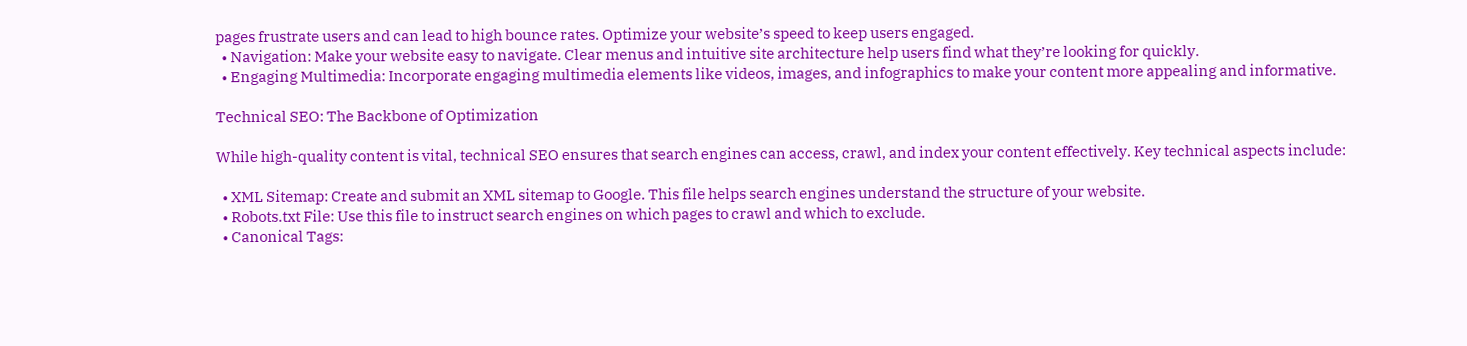pages frustrate users and can lead to high bounce rates. Optimize your website’s speed to keep users engaged.
  • Navigation: Make your website easy to navigate. Clear menus and intuitive site architecture help users find what they’re looking for quickly.
  • Engaging Multimedia: Incorporate engaging multimedia elements like videos, images, and infographics to make your content more appealing and informative.

Technical SEO: The Backbone of Optimization

While high-quality content is vital, technical SEO ensures that search engines can access, crawl, and index your content effectively. Key technical aspects include:

  • XML Sitemap: Create and submit an XML sitemap to Google. This file helps search engines understand the structure of your website.
  • Robots.txt File: Use this file to instruct search engines on which pages to crawl and which to exclude.
  • Canonical Tags: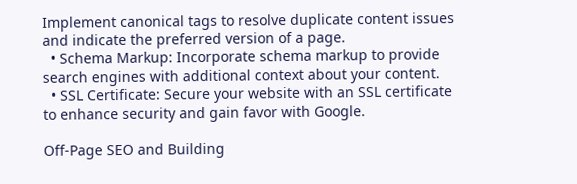Implement canonical tags to resolve duplicate content issues and indicate the preferred version of a page.
  • Schema Markup: Incorporate schema markup to provide search engines with additional context about your content.
  • SSL Certificate: Secure your website with an SSL certificate to enhance security and gain favor with Google.

Off-Page SEO and Building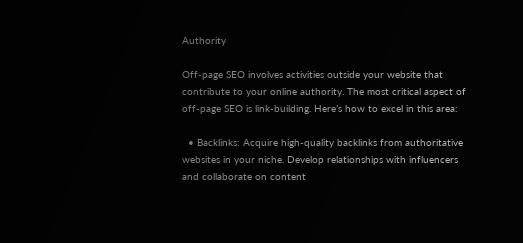Authority

Off-page SEO involves activities outside your website that contribute to your online authority. The most critical aspect of off-page SEO is link-building. Here’s how to excel in this area:

  • Backlinks: Acquire high-quality backlinks from authoritative websites in your niche. Develop relationships with influencers and collaborate on content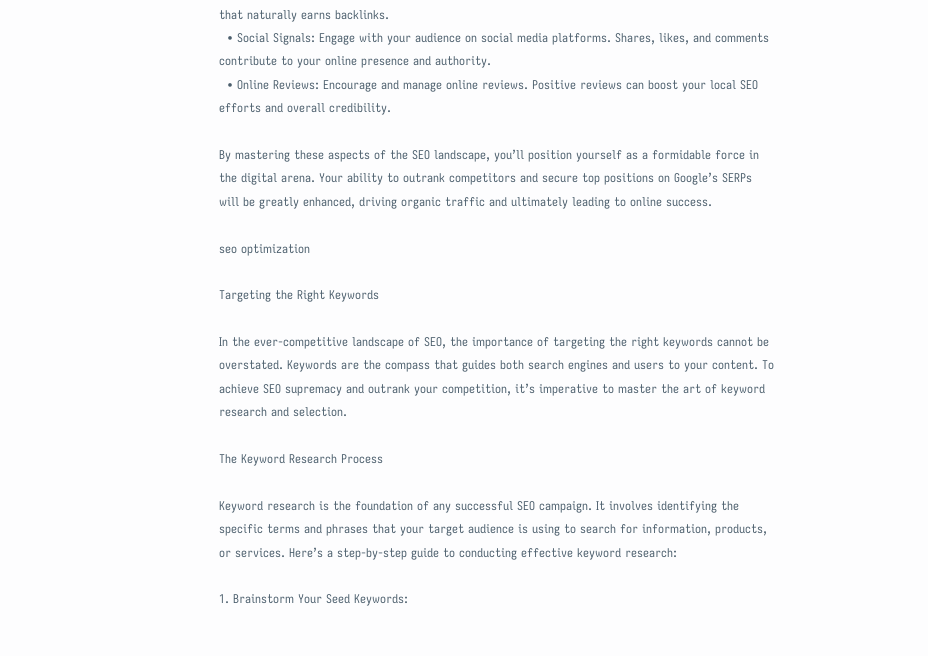that naturally earns backlinks.
  • Social Signals: Engage with your audience on social media platforms. Shares, likes, and comments contribute to your online presence and authority.
  • Online Reviews: Encourage and manage online reviews. Positive reviews can boost your local SEO efforts and overall credibility.

By mastering these aspects of the SEO landscape, you’ll position yourself as a formidable force in the digital arena. Your ability to outrank competitors and secure top positions on Google’s SERPs will be greatly enhanced, driving organic traffic and ultimately leading to online success.

seo optimization

Targeting the Right Keywords

In the ever-competitive landscape of SEO, the importance of targeting the right keywords cannot be overstated. Keywords are the compass that guides both search engines and users to your content. To achieve SEO supremacy and outrank your competition, it’s imperative to master the art of keyword research and selection.

The Keyword Research Process

Keyword research is the foundation of any successful SEO campaign. It involves identifying the specific terms and phrases that your target audience is using to search for information, products, or services. Here’s a step-by-step guide to conducting effective keyword research:

1. Brainstorm Your Seed Keywords: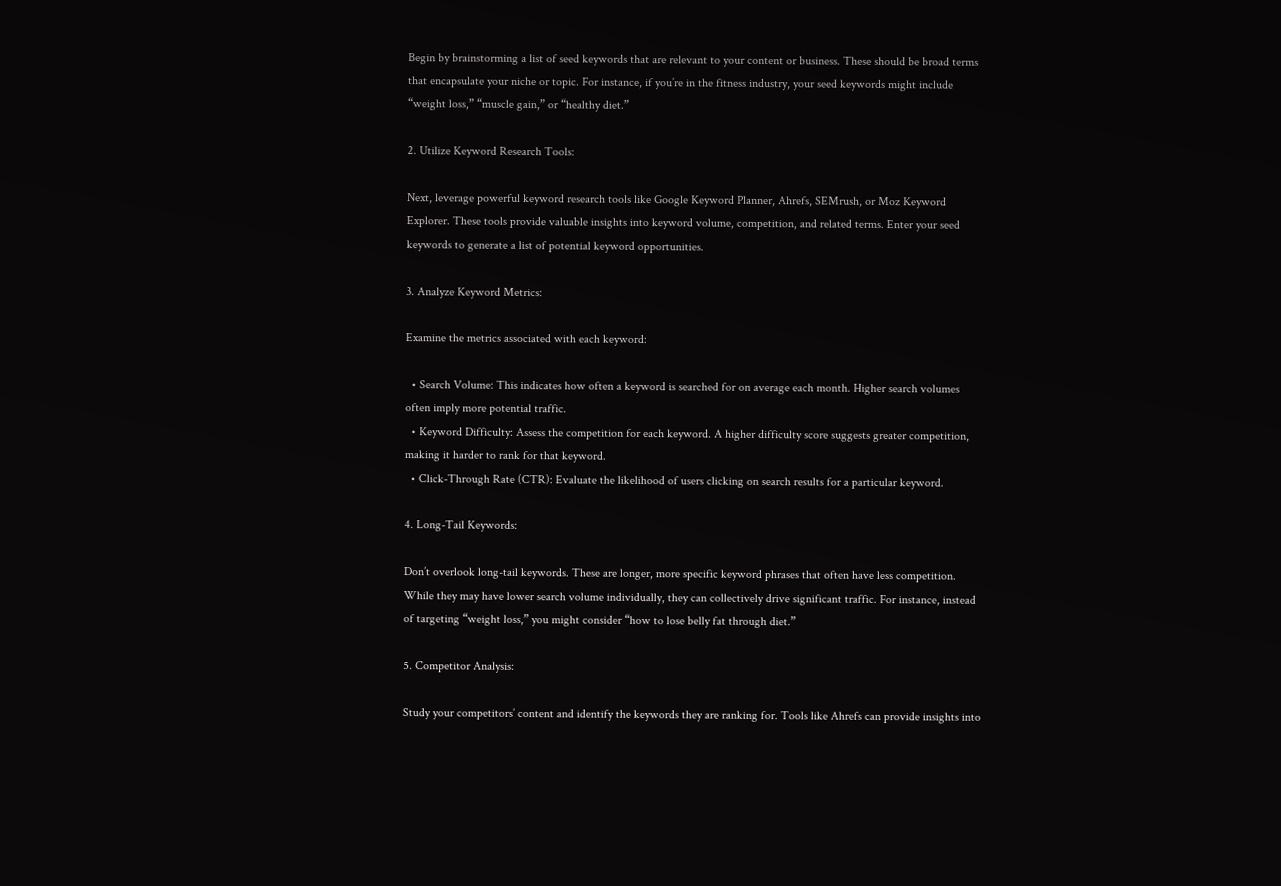Begin by brainstorming a list of seed keywords that are relevant to your content or business. These should be broad terms that encapsulate your niche or topic. For instance, if you’re in the fitness industry, your seed keywords might include “weight loss,” “muscle gain,” or “healthy diet.”

2. Utilize Keyword Research Tools:

Next, leverage powerful keyword research tools like Google Keyword Planner, Ahrefs, SEMrush, or Moz Keyword Explorer. These tools provide valuable insights into keyword volume, competition, and related terms. Enter your seed keywords to generate a list of potential keyword opportunities.

3. Analyze Keyword Metrics:

Examine the metrics associated with each keyword:

  • Search Volume: This indicates how often a keyword is searched for on average each month. Higher search volumes often imply more potential traffic.
  • Keyword Difficulty: Assess the competition for each keyword. A higher difficulty score suggests greater competition, making it harder to rank for that keyword.
  • Click-Through Rate (CTR): Evaluate the likelihood of users clicking on search results for a particular keyword.

4. Long-Tail Keywords:

Don’t overlook long-tail keywords. These are longer, more specific keyword phrases that often have less competition. While they may have lower search volume individually, they can collectively drive significant traffic. For instance, instead of targeting “weight loss,” you might consider “how to lose belly fat through diet.”

5. Competitor Analysis:

Study your competitors’ content and identify the keywords they are ranking for. Tools like Ahrefs can provide insights into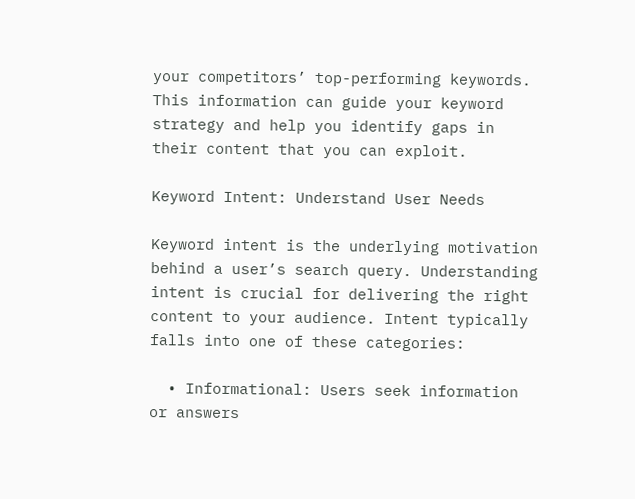your competitors’ top-performing keywords. This information can guide your keyword strategy and help you identify gaps in their content that you can exploit.

Keyword Intent: Understand User Needs

Keyword intent is the underlying motivation behind a user’s search query. Understanding intent is crucial for delivering the right content to your audience. Intent typically falls into one of these categories:

  • Informational: Users seek information or answers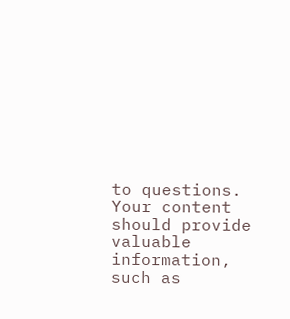to questions. Your content should provide valuable information, such as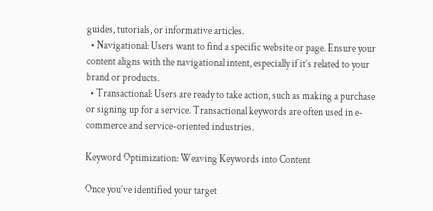guides, tutorials, or informative articles.
  • Navigational: Users want to find a specific website or page. Ensure your content aligns with the navigational intent, especially if it’s related to your brand or products.
  • Transactional: Users are ready to take action, such as making a purchase or signing up for a service. Transactional keywords are often used in e-commerce and service-oriented industries.

Keyword Optimization: Weaving Keywords into Content

Once you’ve identified your target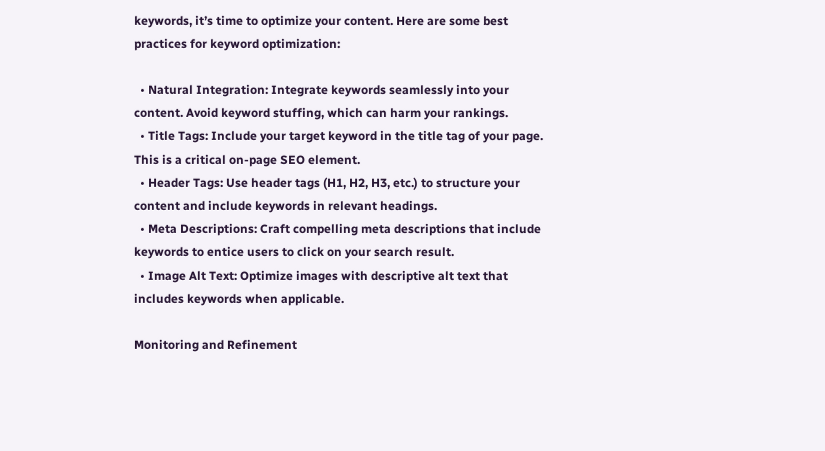keywords, it’s time to optimize your content. Here are some best practices for keyword optimization:

  • Natural Integration: Integrate keywords seamlessly into your content. Avoid keyword stuffing, which can harm your rankings.
  • Title Tags: Include your target keyword in the title tag of your page. This is a critical on-page SEO element.
  • Header Tags: Use header tags (H1, H2, H3, etc.) to structure your content and include keywords in relevant headings.
  • Meta Descriptions: Craft compelling meta descriptions that include keywords to entice users to click on your search result.
  • Image Alt Text: Optimize images with descriptive alt text that includes keywords when applicable.

Monitoring and Refinement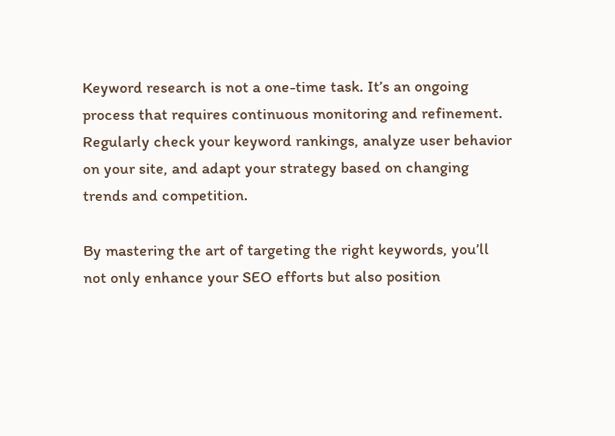Keyword research is not a one-time task. It’s an ongoing process that requires continuous monitoring and refinement. Regularly check your keyword rankings, analyze user behavior on your site, and adapt your strategy based on changing trends and competition.

By mastering the art of targeting the right keywords, you’ll not only enhance your SEO efforts but also position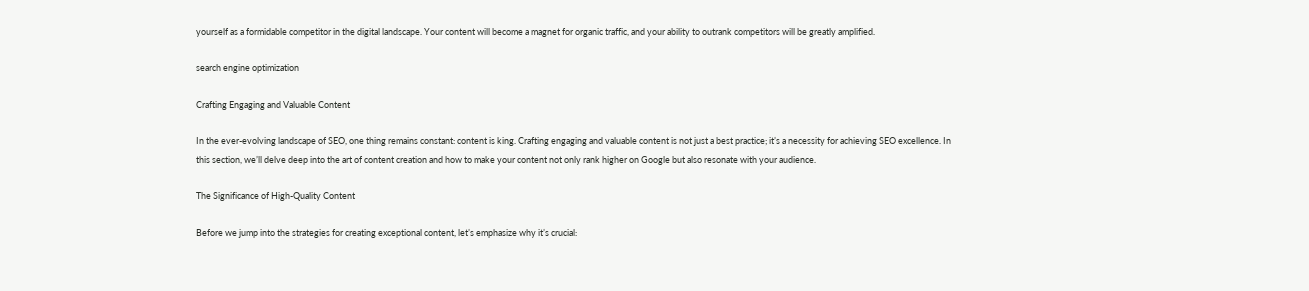yourself as a formidable competitor in the digital landscape. Your content will become a magnet for organic traffic, and your ability to outrank competitors will be greatly amplified.

search engine optimization

Crafting Engaging and Valuable Content

In the ever-evolving landscape of SEO, one thing remains constant: content is king. Crafting engaging and valuable content is not just a best practice; it’s a necessity for achieving SEO excellence. In this section, we’ll delve deep into the art of content creation and how to make your content not only rank higher on Google but also resonate with your audience.

The Significance of High-Quality Content

Before we jump into the strategies for creating exceptional content, let’s emphasize why it’s crucial: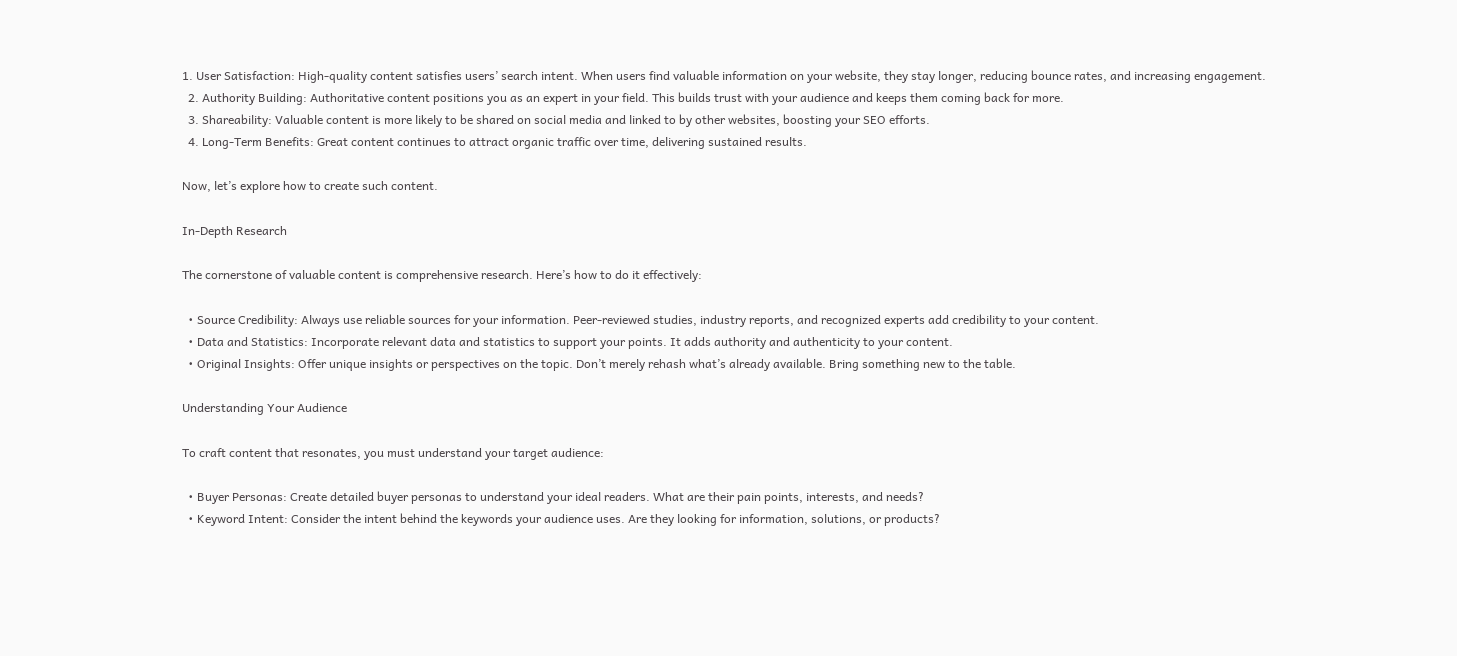1. User Satisfaction: High-quality content satisfies users’ search intent. When users find valuable information on your website, they stay longer, reducing bounce rates, and increasing engagement.
  2. Authority Building: Authoritative content positions you as an expert in your field. This builds trust with your audience and keeps them coming back for more.
  3. Shareability: Valuable content is more likely to be shared on social media and linked to by other websites, boosting your SEO efforts.
  4. Long-Term Benefits: Great content continues to attract organic traffic over time, delivering sustained results.

Now, let’s explore how to create such content.

In-Depth Research

The cornerstone of valuable content is comprehensive research. Here’s how to do it effectively:

  • Source Credibility: Always use reliable sources for your information. Peer-reviewed studies, industry reports, and recognized experts add credibility to your content.
  • Data and Statistics: Incorporate relevant data and statistics to support your points. It adds authority and authenticity to your content.
  • Original Insights: Offer unique insights or perspectives on the topic. Don’t merely rehash what’s already available. Bring something new to the table.

Understanding Your Audience

To craft content that resonates, you must understand your target audience:

  • Buyer Personas: Create detailed buyer personas to understand your ideal readers. What are their pain points, interests, and needs?
  • Keyword Intent: Consider the intent behind the keywords your audience uses. Are they looking for information, solutions, or products?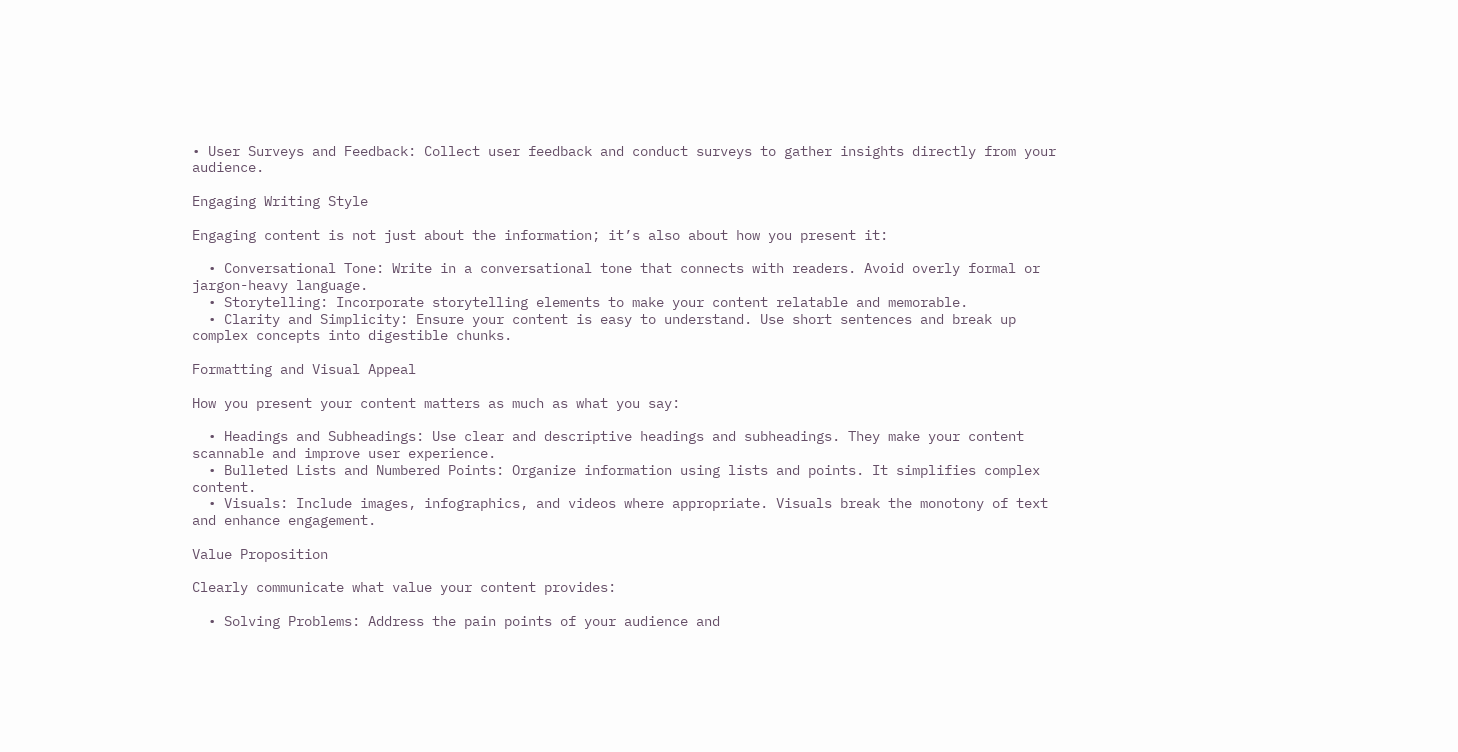• User Surveys and Feedback: Collect user feedback and conduct surveys to gather insights directly from your audience.

Engaging Writing Style

Engaging content is not just about the information; it’s also about how you present it:

  • Conversational Tone: Write in a conversational tone that connects with readers. Avoid overly formal or jargon-heavy language.
  • Storytelling: Incorporate storytelling elements to make your content relatable and memorable.
  • Clarity and Simplicity: Ensure your content is easy to understand. Use short sentences and break up complex concepts into digestible chunks.

Formatting and Visual Appeal

How you present your content matters as much as what you say:

  • Headings and Subheadings: Use clear and descriptive headings and subheadings. They make your content scannable and improve user experience.
  • Bulleted Lists and Numbered Points: Organize information using lists and points. It simplifies complex content.
  • Visuals: Include images, infographics, and videos where appropriate. Visuals break the monotony of text and enhance engagement.

Value Proposition

Clearly communicate what value your content provides:

  • Solving Problems: Address the pain points of your audience and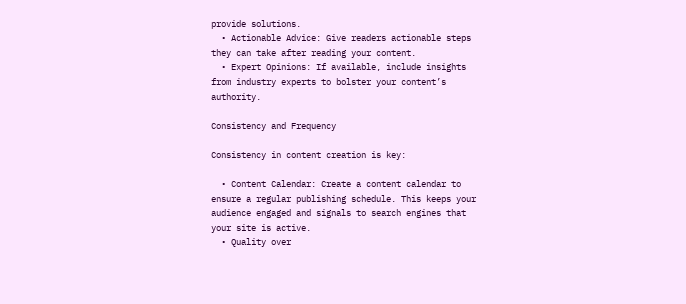provide solutions.
  • Actionable Advice: Give readers actionable steps they can take after reading your content.
  • Expert Opinions: If available, include insights from industry experts to bolster your content’s authority.

Consistency and Frequency

Consistency in content creation is key:

  • Content Calendar: Create a content calendar to ensure a regular publishing schedule. This keeps your audience engaged and signals to search engines that your site is active.
  • Quality over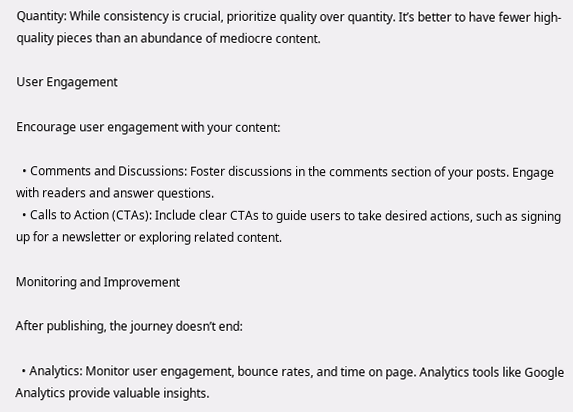Quantity: While consistency is crucial, prioritize quality over quantity. It’s better to have fewer high-quality pieces than an abundance of mediocre content.

User Engagement

Encourage user engagement with your content:

  • Comments and Discussions: Foster discussions in the comments section of your posts. Engage with readers and answer questions.
  • Calls to Action (CTAs): Include clear CTAs to guide users to take desired actions, such as signing up for a newsletter or exploring related content.

Monitoring and Improvement

After publishing, the journey doesn’t end:

  • Analytics: Monitor user engagement, bounce rates, and time on page. Analytics tools like Google Analytics provide valuable insights.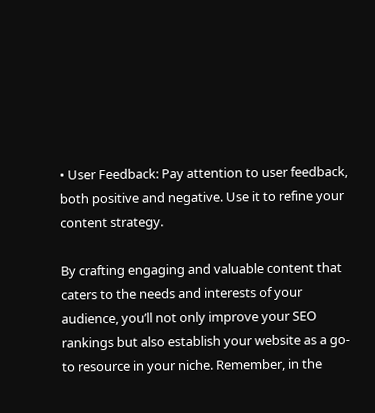• User Feedback: Pay attention to user feedback, both positive and negative. Use it to refine your content strategy.

By crafting engaging and valuable content that caters to the needs and interests of your audience, you’ll not only improve your SEO rankings but also establish your website as a go-to resource in your niche. Remember, in the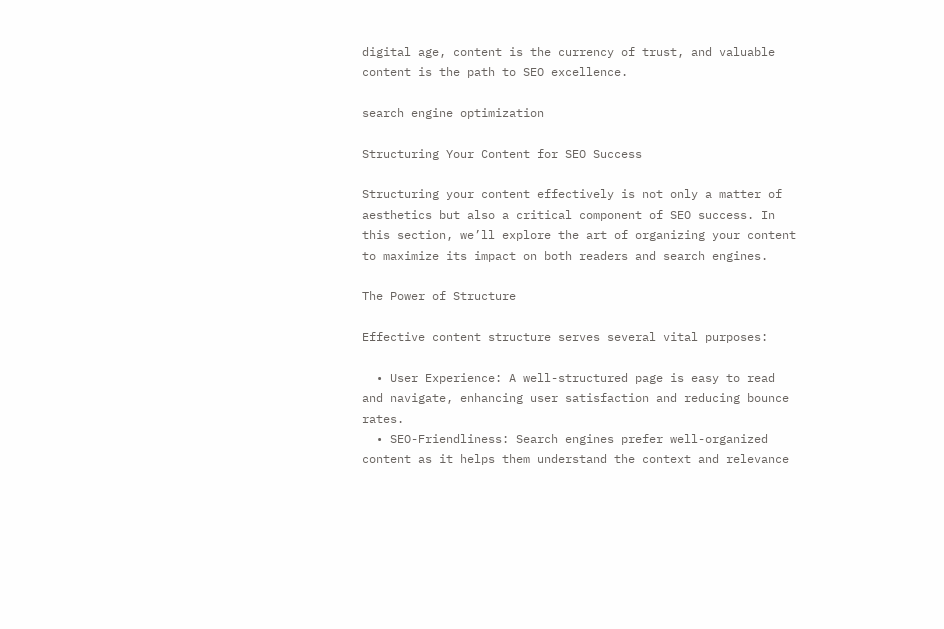digital age, content is the currency of trust, and valuable content is the path to SEO excellence.

search engine optimization

Structuring Your Content for SEO Success

Structuring your content effectively is not only a matter of aesthetics but also a critical component of SEO success. In this section, we’ll explore the art of organizing your content to maximize its impact on both readers and search engines.

The Power of Structure

Effective content structure serves several vital purposes:

  • User Experience: A well-structured page is easy to read and navigate, enhancing user satisfaction and reducing bounce rates.
  • SEO-Friendliness: Search engines prefer well-organized content as it helps them understand the context and relevance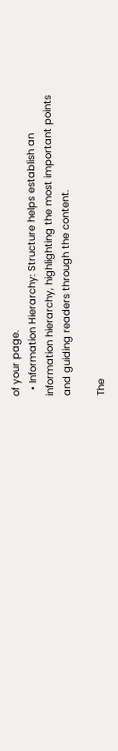of your page.
  • Information Hierarchy: Structure helps establish an information hierarchy, highlighting the most important points and guiding readers through the content.

The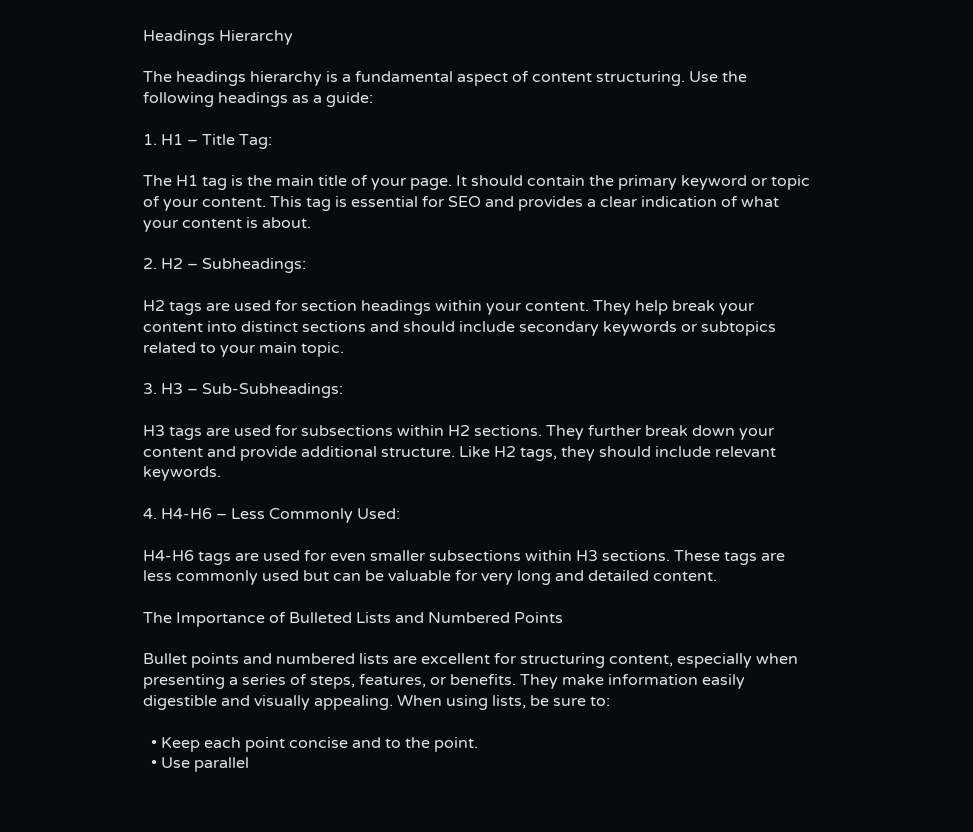Headings Hierarchy

The headings hierarchy is a fundamental aspect of content structuring. Use the following headings as a guide:

1. H1 – Title Tag:

The H1 tag is the main title of your page. It should contain the primary keyword or topic of your content. This tag is essential for SEO and provides a clear indication of what your content is about.

2. H2 – Subheadings:

H2 tags are used for section headings within your content. They help break your content into distinct sections and should include secondary keywords or subtopics related to your main topic.

3. H3 – Sub-Subheadings:

H3 tags are used for subsections within H2 sections. They further break down your content and provide additional structure. Like H2 tags, they should include relevant keywords.

4. H4-H6 – Less Commonly Used:

H4-H6 tags are used for even smaller subsections within H3 sections. These tags are less commonly used but can be valuable for very long and detailed content.

The Importance of Bulleted Lists and Numbered Points

Bullet points and numbered lists are excellent for structuring content, especially when presenting a series of steps, features, or benefits. They make information easily digestible and visually appealing. When using lists, be sure to:

  • Keep each point concise and to the point.
  • Use parallel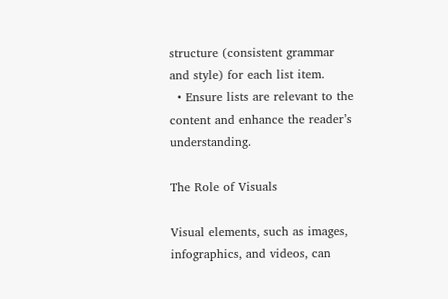structure (consistent grammar and style) for each list item.
  • Ensure lists are relevant to the content and enhance the reader’s understanding.

The Role of Visuals

Visual elements, such as images, infographics, and videos, can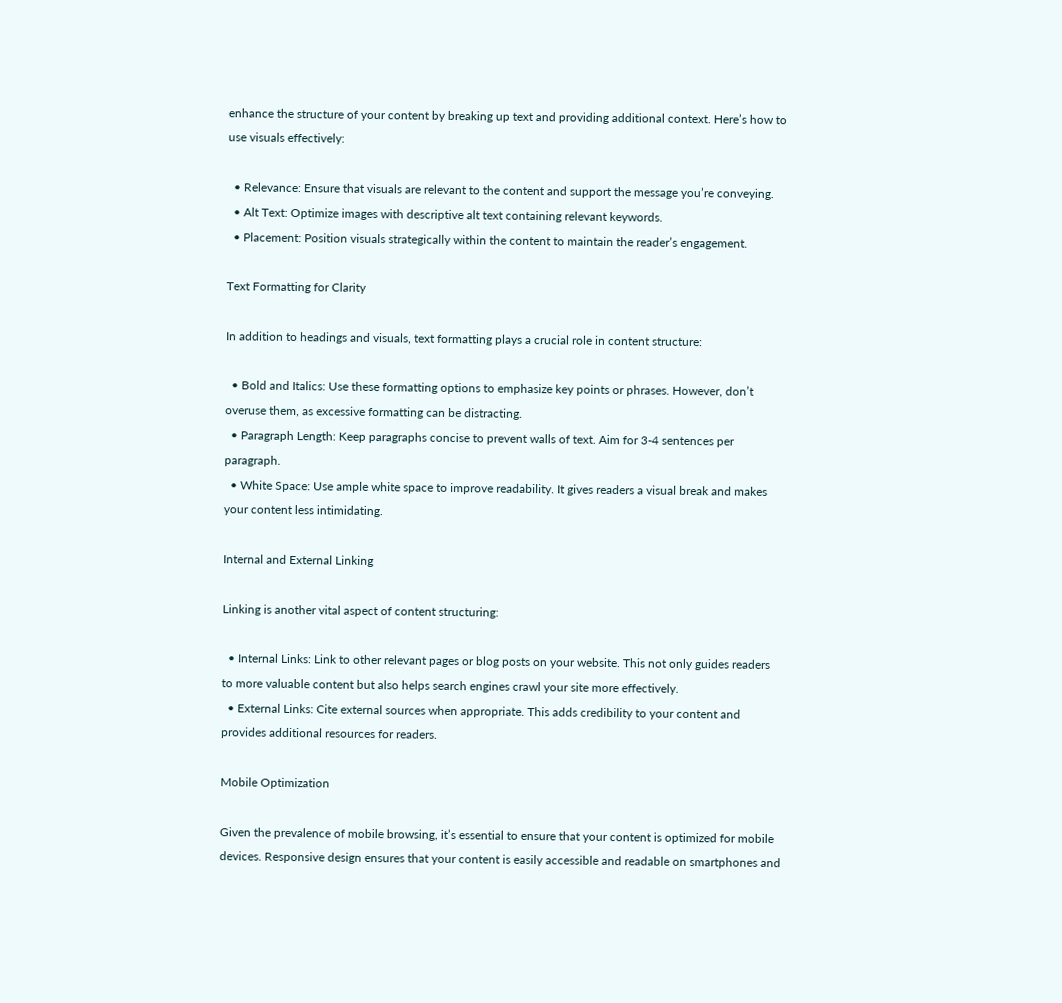enhance the structure of your content by breaking up text and providing additional context. Here’s how to use visuals effectively:

  • Relevance: Ensure that visuals are relevant to the content and support the message you’re conveying.
  • Alt Text: Optimize images with descriptive alt text containing relevant keywords.
  • Placement: Position visuals strategically within the content to maintain the reader’s engagement.

Text Formatting for Clarity

In addition to headings and visuals, text formatting plays a crucial role in content structure:

  • Bold and Italics: Use these formatting options to emphasize key points or phrases. However, don’t overuse them, as excessive formatting can be distracting.
  • Paragraph Length: Keep paragraphs concise to prevent walls of text. Aim for 3-4 sentences per paragraph.
  • White Space: Use ample white space to improve readability. It gives readers a visual break and makes your content less intimidating.

Internal and External Linking

Linking is another vital aspect of content structuring:

  • Internal Links: Link to other relevant pages or blog posts on your website. This not only guides readers to more valuable content but also helps search engines crawl your site more effectively.
  • External Links: Cite external sources when appropriate. This adds credibility to your content and provides additional resources for readers.

Mobile Optimization

Given the prevalence of mobile browsing, it’s essential to ensure that your content is optimized for mobile devices. Responsive design ensures that your content is easily accessible and readable on smartphones and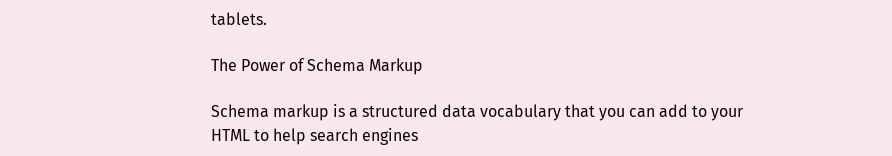tablets.

The Power of Schema Markup

Schema markup is a structured data vocabulary that you can add to your HTML to help search engines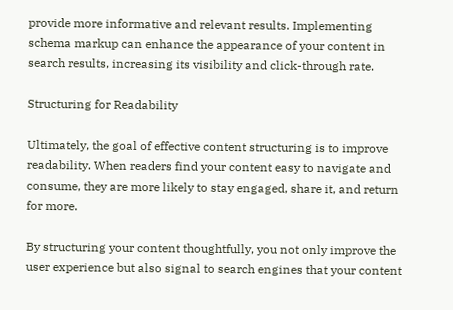provide more informative and relevant results. Implementing schema markup can enhance the appearance of your content in search results, increasing its visibility and click-through rate.

Structuring for Readability

Ultimately, the goal of effective content structuring is to improve readability. When readers find your content easy to navigate and consume, they are more likely to stay engaged, share it, and return for more.

By structuring your content thoughtfully, you not only improve the user experience but also signal to search engines that your content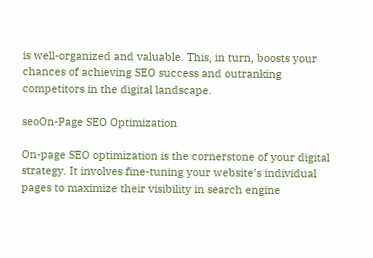is well-organized and valuable. This, in turn, boosts your chances of achieving SEO success and outranking competitors in the digital landscape.

seoOn-Page SEO Optimization

On-page SEO optimization is the cornerstone of your digital strategy. It involves fine-tuning your website’s individual pages to maximize their visibility in search engine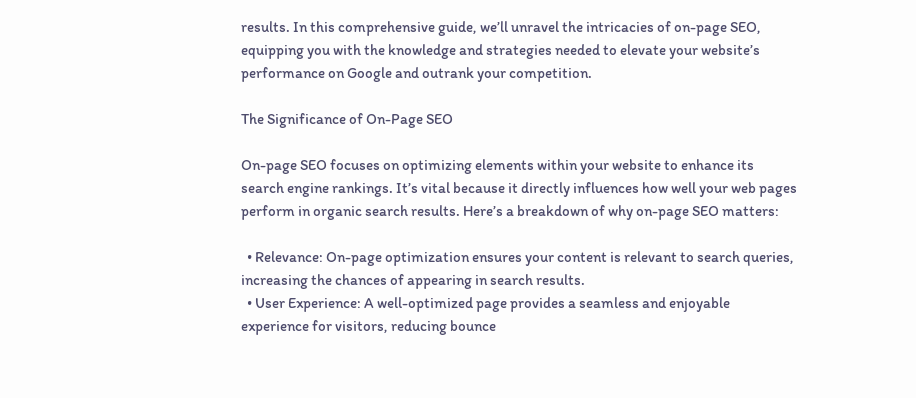results. In this comprehensive guide, we’ll unravel the intricacies of on-page SEO, equipping you with the knowledge and strategies needed to elevate your website’s performance on Google and outrank your competition.

The Significance of On-Page SEO

On-page SEO focuses on optimizing elements within your website to enhance its search engine rankings. It’s vital because it directly influences how well your web pages perform in organic search results. Here’s a breakdown of why on-page SEO matters:

  • Relevance: On-page optimization ensures your content is relevant to search queries, increasing the chances of appearing in search results.
  • User Experience: A well-optimized page provides a seamless and enjoyable experience for visitors, reducing bounce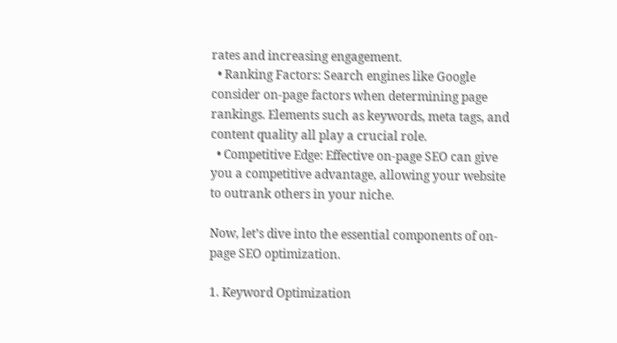rates and increasing engagement.
  • Ranking Factors: Search engines like Google consider on-page factors when determining page rankings. Elements such as keywords, meta tags, and content quality all play a crucial role.
  • Competitive Edge: Effective on-page SEO can give you a competitive advantage, allowing your website to outrank others in your niche.

Now, let’s dive into the essential components of on-page SEO optimization.

1. Keyword Optimization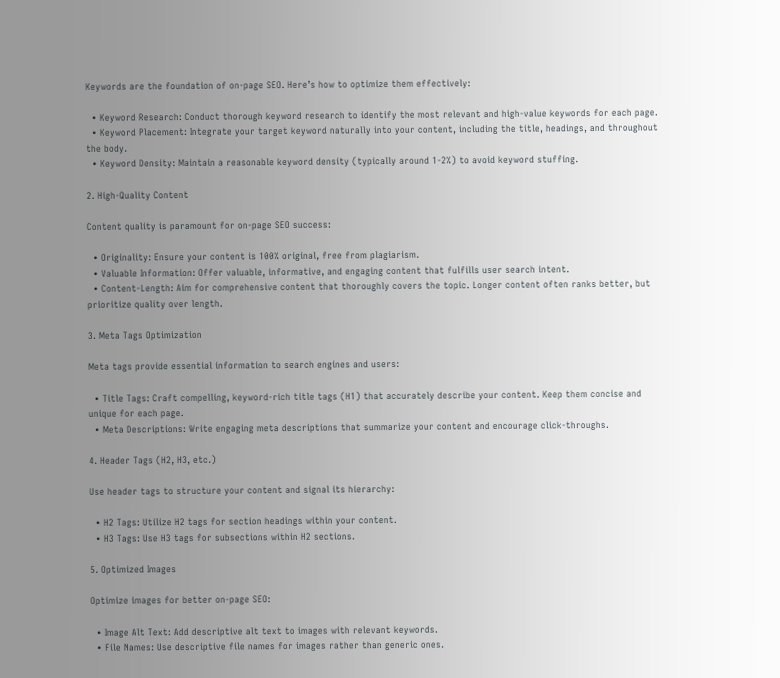Keywords are the foundation of on-page SEO. Here’s how to optimize them effectively:

  • Keyword Research: Conduct thorough keyword research to identify the most relevant and high-value keywords for each page.
  • Keyword Placement: Integrate your target keyword naturally into your content, including the title, headings, and throughout the body.
  • Keyword Density: Maintain a reasonable keyword density (typically around 1-2%) to avoid keyword stuffing.

2. High-Quality Content

Content quality is paramount for on-page SEO success:

  • Originality: Ensure your content is 100% original, free from plagiarism.
  • Valuable Information: Offer valuable, informative, and engaging content that fulfills user search intent.
  • Content-Length: Aim for comprehensive content that thoroughly covers the topic. Longer content often ranks better, but prioritize quality over length.

3. Meta Tags Optimization

Meta tags provide essential information to search engines and users:

  • Title Tags: Craft compelling, keyword-rich title tags (H1) that accurately describe your content. Keep them concise and unique for each page.
  • Meta Descriptions: Write engaging meta descriptions that summarize your content and encourage click-throughs.

4. Header Tags (H2, H3, etc.)

Use header tags to structure your content and signal its hierarchy:

  • H2 Tags: Utilize H2 tags for section headings within your content.
  • H3 Tags: Use H3 tags for subsections within H2 sections.

5. Optimized Images

Optimize images for better on-page SEO:

  • Image Alt Text: Add descriptive alt text to images with relevant keywords.
  • File Names: Use descriptive file names for images rather than generic ones.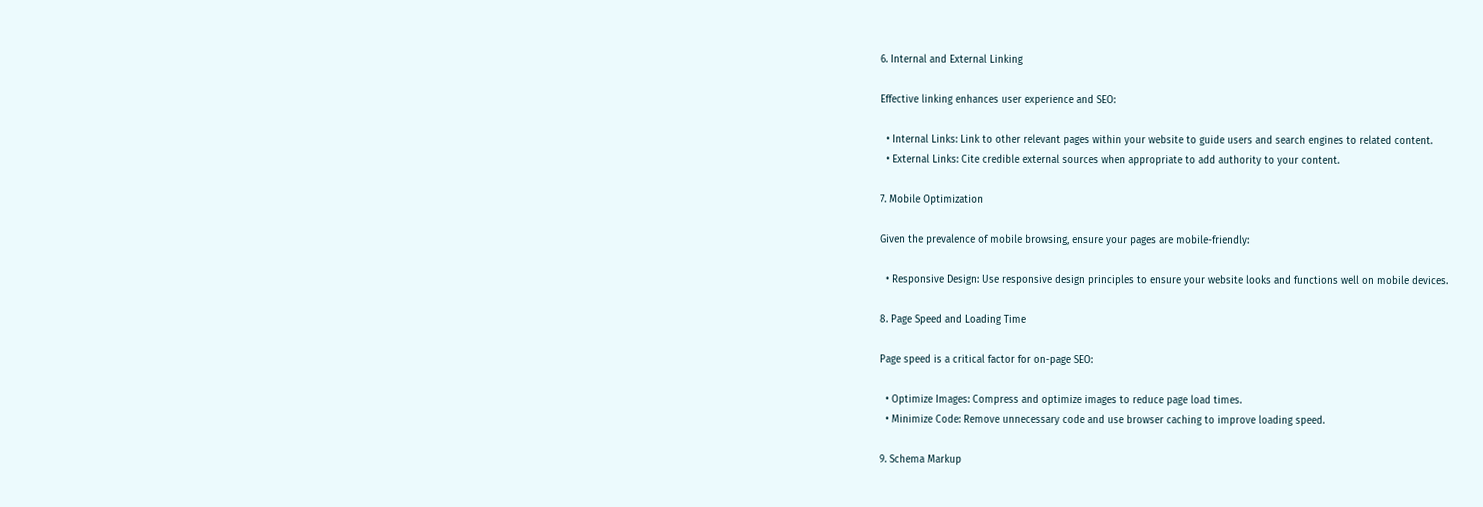6. Internal and External Linking

Effective linking enhances user experience and SEO:

  • Internal Links: Link to other relevant pages within your website to guide users and search engines to related content.
  • External Links: Cite credible external sources when appropriate to add authority to your content.

7. Mobile Optimization

Given the prevalence of mobile browsing, ensure your pages are mobile-friendly:

  • Responsive Design: Use responsive design principles to ensure your website looks and functions well on mobile devices.

8. Page Speed and Loading Time

Page speed is a critical factor for on-page SEO:

  • Optimize Images: Compress and optimize images to reduce page load times.
  • Minimize Code: Remove unnecessary code and use browser caching to improve loading speed.

9. Schema Markup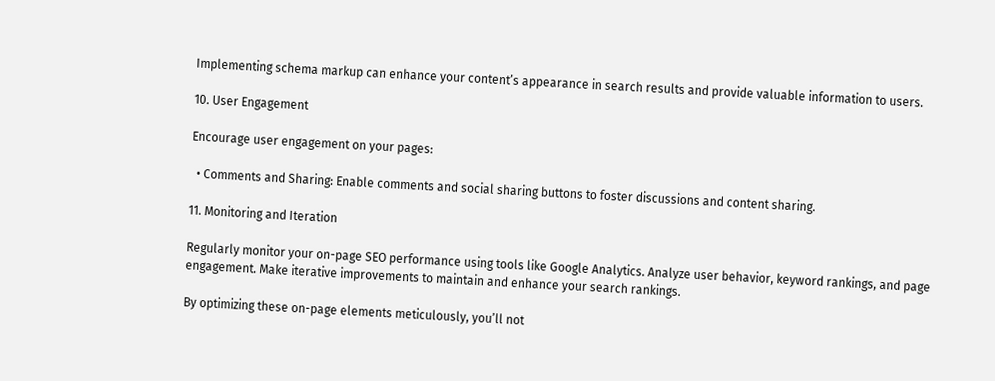Implementing schema markup can enhance your content’s appearance in search results and provide valuable information to users.

10. User Engagement

Encourage user engagement on your pages:

  • Comments and Sharing: Enable comments and social sharing buttons to foster discussions and content sharing.

11. Monitoring and Iteration

Regularly monitor your on-page SEO performance using tools like Google Analytics. Analyze user behavior, keyword rankings, and page engagement. Make iterative improvements to maintain and enhance your search rankings.

By optimizing these on-page elements meticulously, you’ll not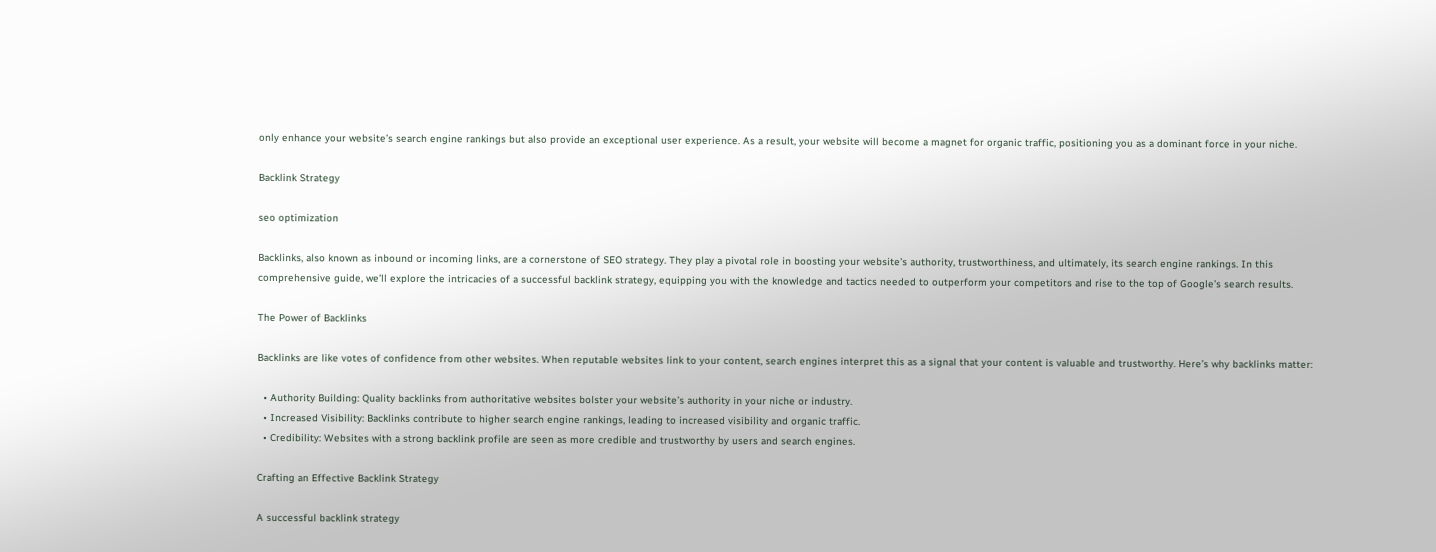only enhance your website’s search engine rankings but also provide an exceptional user experience. As a result, your website will become a magnet for organic traffic, positioning you as a dominant force in your niche.

Backlink Strategy

seo optimization

Backlinks, also known as inbound or incoming links, are a cornerstone of SEO strategy. They play a pivotal role in boosting your website’s authority, trustworthiness, and ultimately, its search engine rankings. In this comprehensive guide, we’ll explore the intricacies of a successful backlink strategy, equipping you with the knowledge and tactics needed to outperform your competitors and rise to the top of Google’s search results.

The Power of Backlinks

Backlinks are like votes of confidence from other websites. When reputable websites link to your content, search engines interpret this as a signal that your content is valuable and trustworthy. Here’s why backlinks matter:

  • Authority Building: Quality backlinks from authoritative websites bolster your website’s authority in your niche or industry.
  • Increased Visibility: Backlinks contribute to higher search engine rankings, leading to increased visibility and organic traffic.
  • Credibility: Websites with a strong backlink profile are seen as more credible and trustworthy by users and search engines.

Crafting an Effective Backlink Strategy

A successful backlink strategy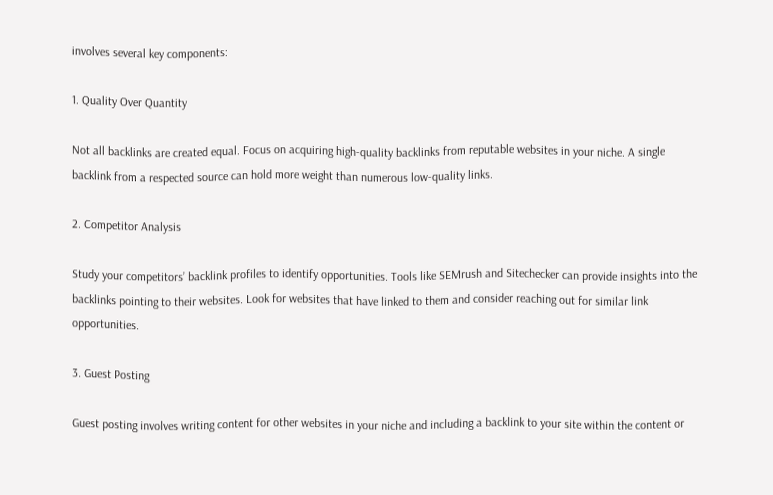involves several key components:

1. Quality Over Quantity

Not all backlinks are created equal. Focus on acquiring high-quality backlinks from reputable websites in your niche. A single backlink from a respected source can hold more weight than numerous low-quality links.

2. Competitor Analysis

Study your competitors’ backlink profiles to identify opportunities. Tools like SEMrush and Sitechecker can provide insights into the backlinks pointing to their websites. Look for websites that have linked to them and consider reaching out for similar link opportunities.

3. Guest Posting

Guest posting involves writing content for other websites in your niche and including a backlink to your site within the content or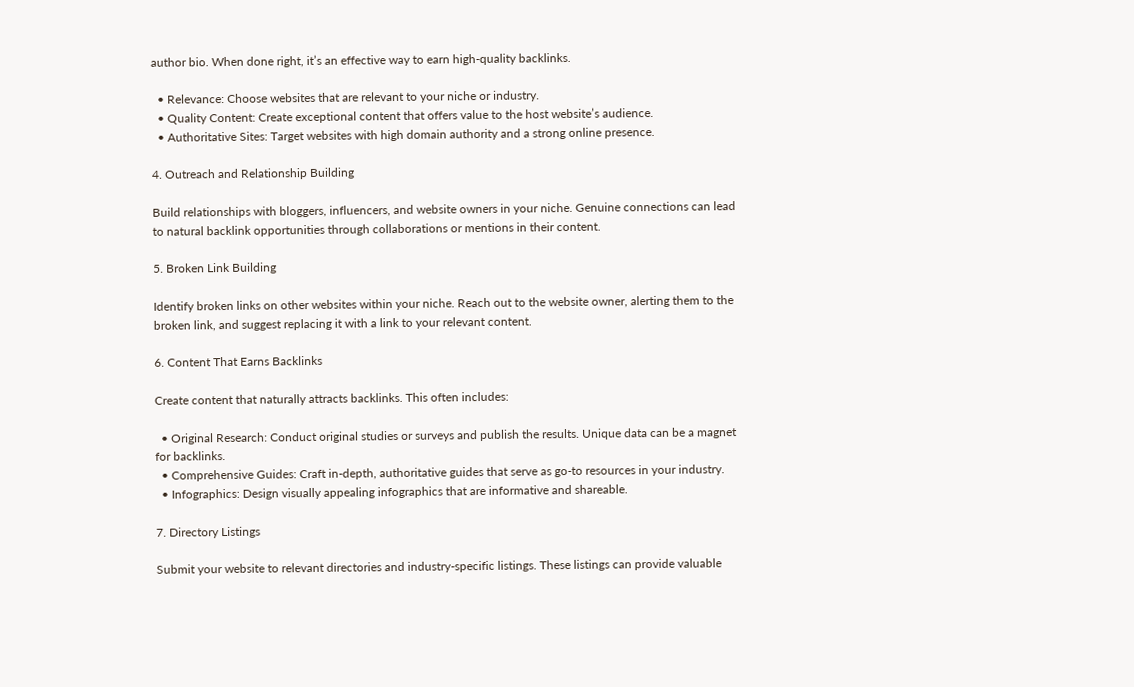author bio. When done right, it’s an effective way to earn high-quality backlinks.

  • Relevance: Choose websites that are relevant to your niche or industry.
  • Quality Content: Create exceptional content that offers value to the host website’s audience.
  • Authoritative Sites: Target websites with high domain authority and a strong online presence.

4. Outreach and Relationship Building

Build relationships with bloggers, influencers, and website owners in your niche. Genuine connections can lead to natural backlink opportunities through collaborations or mentions in their content.

5. Broken Link Building

Identify broken links on other websites within your niche. Reach out to the website owner, alerting them to the broken link, and suggest replacing it with a link to your relevant content.

6. Content That Earns Backlinks

Create content that naturally attracts backlinks. This often includes:

  • Original Research: Conduct original studies or surveys and publish the results. Unique data can be a magnet for backlinks.
  • Comprehensive Guides: Craft in-depth, authoritative guides that serve as go-to resources in your industry.
  • Infographics: Design visually appealing infographics that are informative and shareable.

7. Directory Listings

Submit your website to relevant directories and industry-specific listings. These listings can provide valuable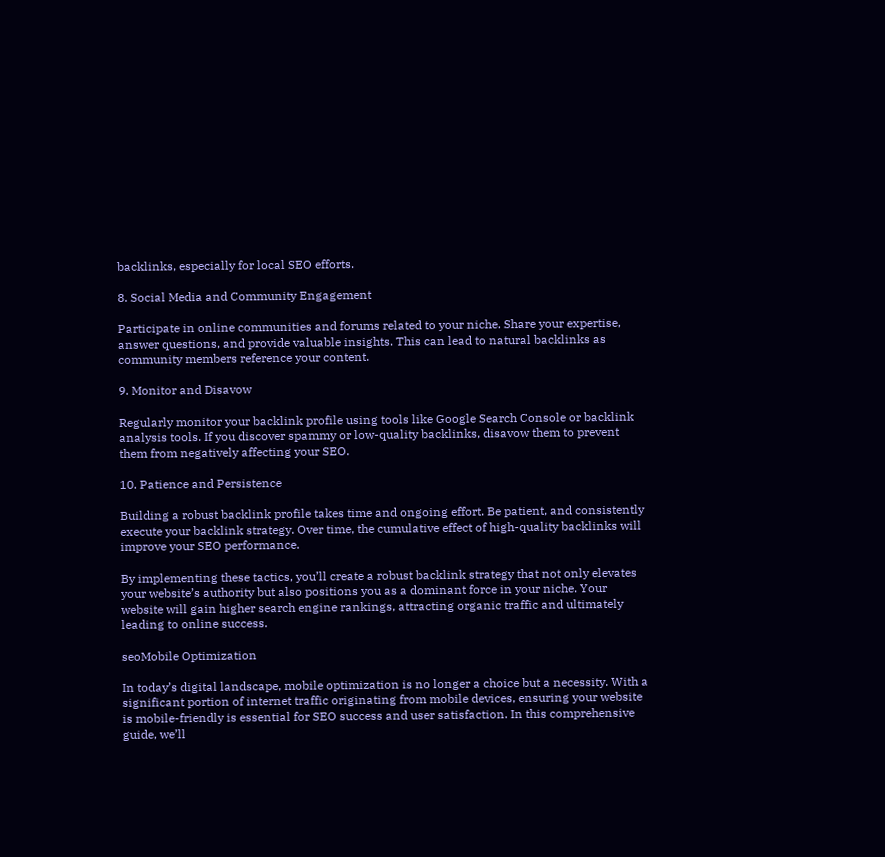backlinks, especially for local SEO efforts.

8. Social Media and Community Engagement

Participate in online communities and forums related to your niche. Share your expertise, answer questions, and provide valuable insights. This can lead to natural backlinks as community members reference your content.

9. Monitor and Disavow

Regularly monitor your backlink profile using tools like Google Search Console or backlink analysis tools. If you discover spammy or low-quality backlinks, disavow them to prevent them from negatively affecting your SEO.

10. Patience and Persistence

Building a robust backlink profile takes time and ongoing effort. Be patient, and consistently execute your backlink strategy. Over time, the cumulative effect of high-quality backlinks will improve your SEO performance.

By implementing these tactics, you’ll create a robust backlink strategy that not only elevates your website’s authority but also positions you as a dominant force in your niche. Your website will gain higher search engine rankings, attracting organic traffic and ultimately leading to online success.

seoMobile Optimization

In today’s digital landscape, mobile optimization is no longer a choice but a necessity. With a significant portion of internet traffic originating from mobile devices, ensuring your website is mobile-friendly is essential for SEO success and user satisfaction. In this comprehensive guide, we’ll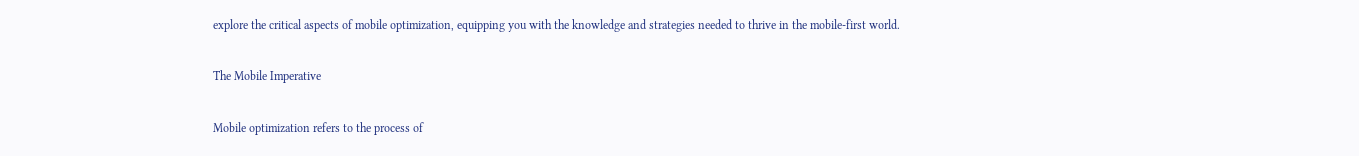explore the critical aspects of mobile optimization, equipping you with the knowledge and strategies needed to thrive in the mobile-first world.

The Mobile Imperative

Mobile optimization refers to the process of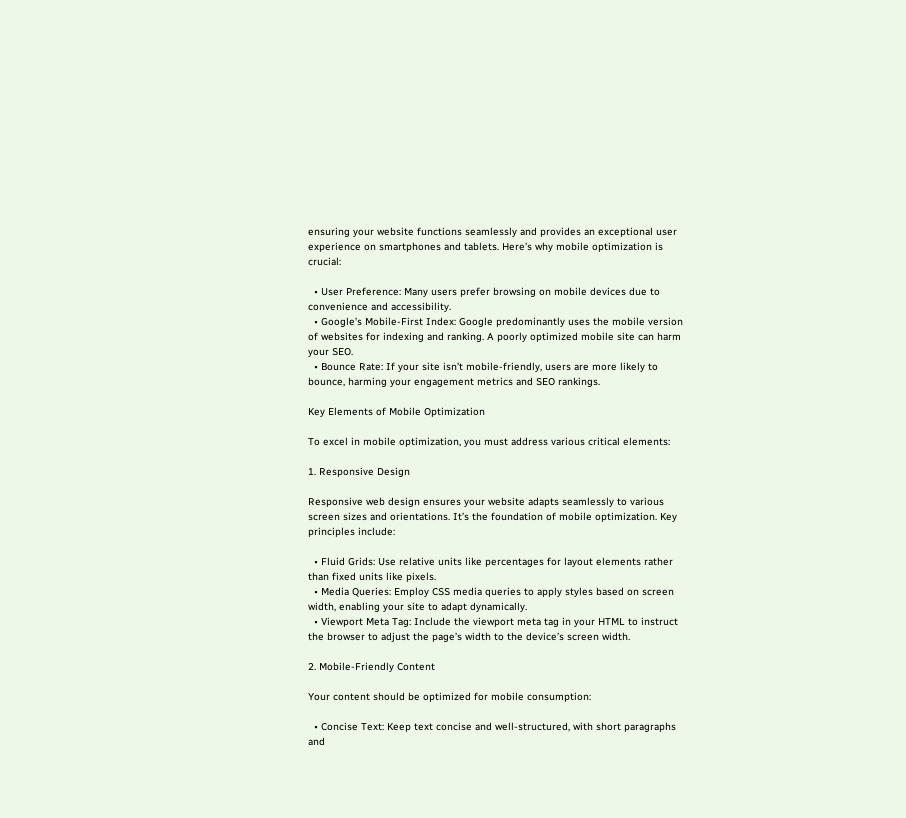ensuring your website functions seamlessly and provides an exceptional user experience on smartphones and tablets. Here’s why mobile optimization is crucial:

  • User Preference: Many users prefer browsing on mobile devices due to convenience and accessibility.
  • Google’s Mobile-First Index: Google predominantly uses the mobile version of websites for indexing and ranking. A poorly optimized mobile site can harm your SEO.
  • Bounce Rate: If your site isn’t mobile-friendly, users are more likely to bounce, harming your engagement metrics and SEO rankings.

Key Elements of Mobile Optimization

To excel in mobile optimization, you must address various critical elements:

1. Responsive Design

Responsive web design ensures your website adapts seamlessly to various screen sizes and orientations. It’s the foundation of mobile optimization. Key principles include:

  • Fluid Grids: Use relative units like percentages for layout elements rather than fixed units like pixels.
  • Media Queries: Employ CSS media queries to apply styles based on screen width, enabling your site to adapt dynamically.
  • Viewport Meta Tag: Include the viewport meta tag in your HTML to instruct the browser to adjust the page’s width to the device’s screen width.

2. Mobile-Friendly Content

Your content should be optimized for mobile consumption:

  • Concise Text: Keep text concise and well-structured, with short paragraphs and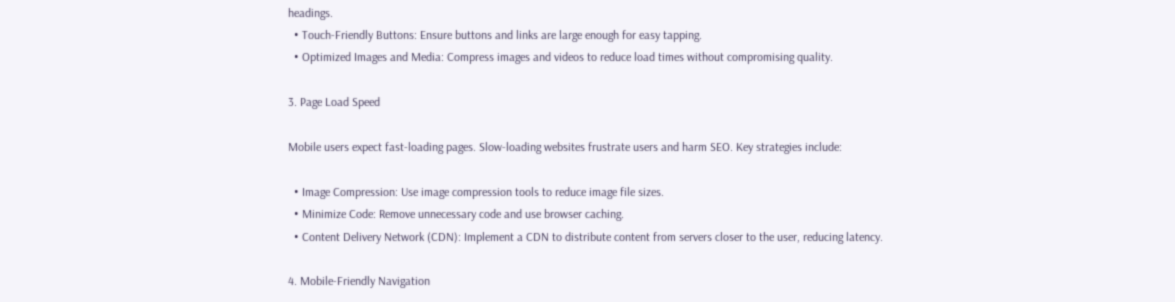headings.
  • Touch-Friendly Buttons: Ensure buttons and links are large enough for easy tapping.
  • Optimized Images and Media: Compress images and videos to reduce load times without compromising quality.

3. Page Load Speed

Mobile users expect fast-loading pages. Slow-loading websites frustrate users and harm SEO. Key strategies include:

  • Image Compression: Use image compression tools to reduce image file sizes.
  • Minimize Code: Remove unnecessary code and use browser caching.
  • Content Delivery Network (CDN): Implement a CDN to distribute content from servers closer to the user, reducing latency.

4. Mobile-Friendly Navigation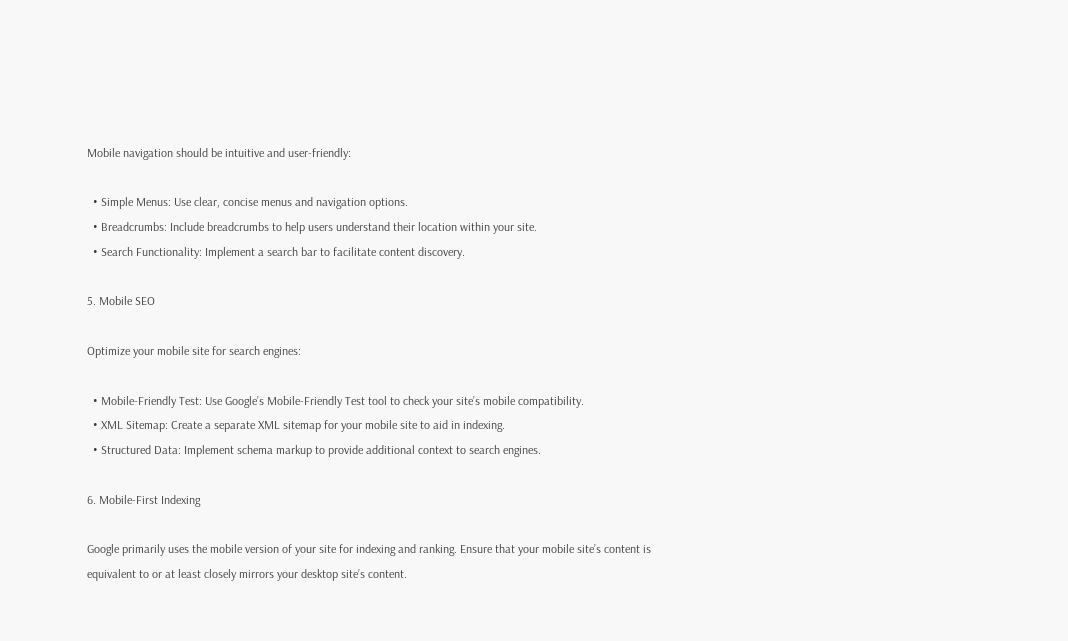Mobile navigation should be intuitive and user-friendly:

  • Simple Menus: Use clear, concise menus and navigation options.
  • Breadcrumbs: Include breadcrumbs to help users understand their location within your site.
  • Search Functionality: Implement a search bar to facilitate content discovery.

5. Mobile SEO

Optimize your mobile site for search engines:

  • Mobile-Friendly Test: Use Google’s Mobile-Friendly Test tool to check your site’s mobile compatibility.
  • XML Sitemap: Create a separate XML sitemap for your mobile site to aid in indexing.
  • Structured Data: Implement schema markup to provide additional context to search engines.

6. Mobile-First Indexing

Google primarily uses the mobile version of your site for indexing and ranking. Ensure that your mobile site’s content is equivalent to or at least closely mirrors your desktop site’s content.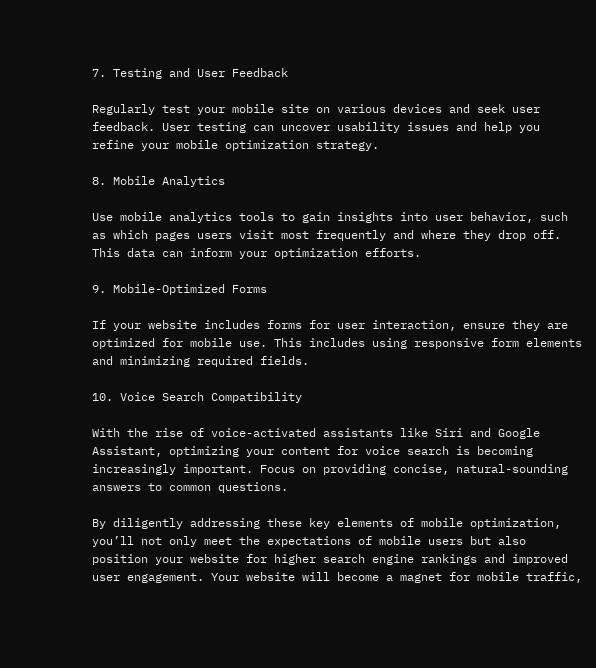7. Testing and User Feedback

Regularly test your mobile site on various devices and seek user feedback. User testing can uncover usability issues and help you refine your mobile optimization strategy.

8. Mobile Analytics

Use mobile analytics tools to gain insights into user behavior, such as which pages users visit most frequently and where they drop off. This data can inform your optimization efforts.

9. Mobile-Optimized Forms

If your website includes forms for user interaction, ensure they are optimized for mobile use. This includes using responsive form elements and minimizing required fields.

10. Voice Search Compatibility

With the rise of voice-activated assistants like Siri and Google Assistant, optimizing your content for voice search is becoming increasingly important. Focus on providing concise, natural-sounding answers to common questions.

By diligently addressing these key elements of mobile optimization, you’ll not only meet the expectations of mobile users but also position your website for higher search engine rankings and improved user engagement. Your website will become a magnet for mobile traffic,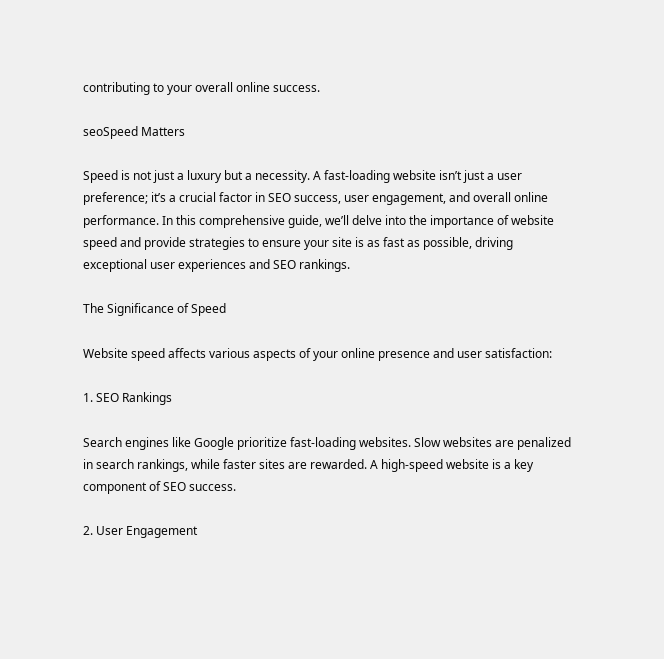contributing to your overall online success.

seoSpeed Matters

Speed is not just a luxury but a necessity. A fast-loading website isn’t just a user preference; it’s a crucial factor in SEO success, user engagement, and overall online performance. In this comprehensive guide, we’ll delve into the importance of website speed and provide strategies to ensure your site is as fast as possible, driving exceptional user experiences and SEO rankings.

The Significance of Speed

Website speed affects various aspects of your online presence and user satisfaction:

1. SEO Rankings

Search engines like Google prioritize fast-loading websites. Slow websites are penalized in search rankings, while faster sites are rewarded. A high-speed website is a key component of SEO success.

2. User Engagement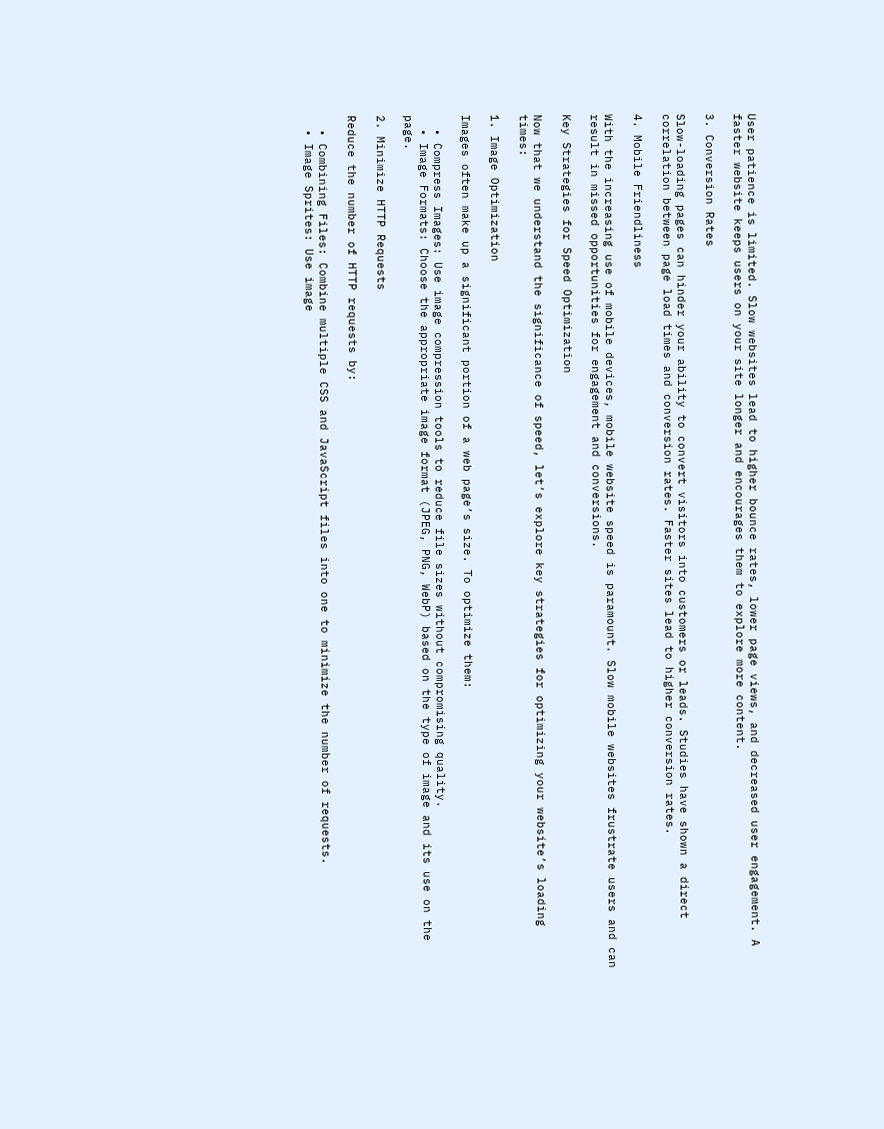User patience is limited. Slow websites lead to higher bounce rates, lower page views, and decreased user engagement. A faster website keeps users on your site longer and encourages them to explore more content.

3. Conversion Rates

Slow-loading pages can hinder your ability to convert visitors into customers or leads. Studies have shown a direct correlation between page load times and conversion rates. Faster sites lead to higher conversion rates.

4. Mobile Friendliness

With the increasing use of mobile devices, mobile website speed is paramount. Slow mobile websites frustrate users and can result in missed opportunities for engagement and conversions.

Key Strategies for Speed Optimization

Now that we understand the significance of speed, let’s explore key strategies for optimizing your website’s loading times:

1. Image Optimization

Images often make up a significant portion of a web page’s size. To optimize them:

  • Compress Images: Use image compression tools to reduce file sizes without compromising quality.
  • Image Formats: Choose the appropriate image format (JPEG, PNG, WebP) based on the type of image and its use on the page.

2. Minimize HTTP Requests

Reduce the number of HTTP requests by:

  • Combining Files: Combine multiple CSS and JavaScript files into one to minimize the number of requests.
  • Image Sprites: Use image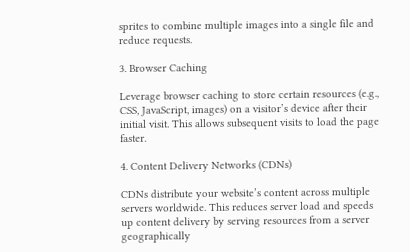sprites to combine multiple images into a single file and reduce requests.

3. Browser Caching

Leverage browser caching to store certain resources (e.g., CSS, JavaScript, images) on a visitor’s device after their initial visit. This allows subsequent visits to load the page faster.

4. Content Delivery Networks (CDNs)

CDNs distribute your website’s content across multiple servers worldwide. This reduces server load and speeds up content delivery by serving resources from a server geographically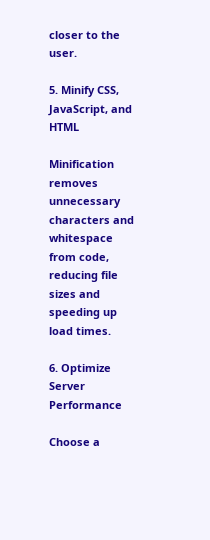closer to the user.

5. Minify CSS, JavaScript, and HTML

Minification removes unnecessary characters and whitespace from code, reducing file sizes and speeding up load times.

6. Optimize Server Performance

Choose a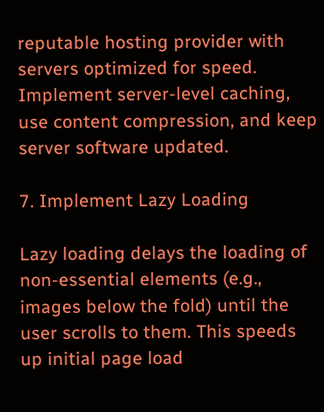reputable hosting provider with servers optimized for speed. Implement server-level caching, use content compression, and keep server software updated.

7. Implement Lazy Loading

Lazy loading delays the loading of non-essential elements (e.g., images below the fold) until the user scrolls to them. This speeds up initial page load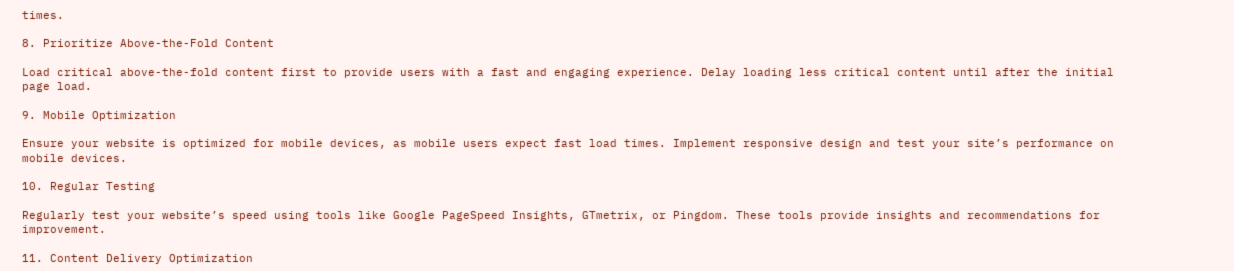times.

8. Prioritize Above-the-Fold Content

Load critical above-the-fold content first to provide users with a fast and engaging experience. Delay loading less critical content until after the initial page load.

9. Mobile Optimization

Ensure your website is optimized for mobile devices, as mobile users expect fast load times. Implement responsive design and test your site’s performance on mobile devices.

10. Regular Testing

Regularly test your website’s speed using tools like Google PageSpeed Insights, GTmetrix, or Pingdom. These tools provide insights and recommendations for improvement.

11. Content Delivery Optimization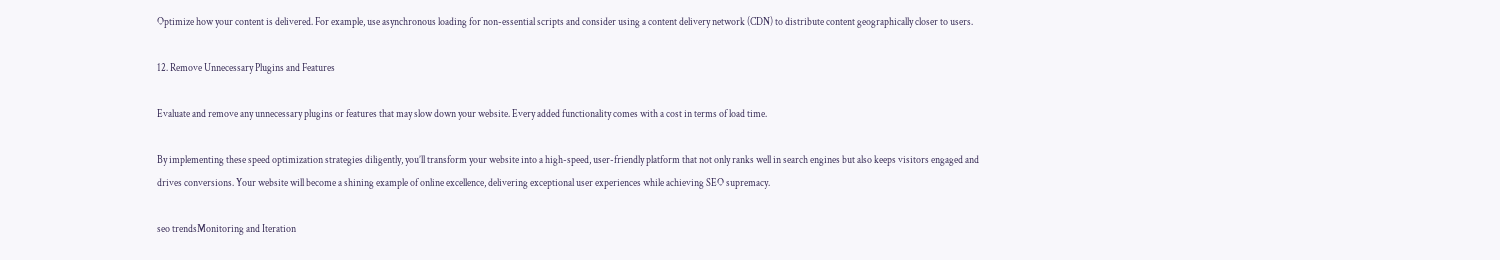Optimize how your content is delivered. For example, use asynchronous loading for non-essential scripts and consider using a content delivery network (CDN) to distribute content geographically closer to users.

12. Remove Unnecessary Plugins and Features

Evaluate and remove any unnecessary plugins or features that may slow down your website. Every added functionality comes with a cost in terms of load time.

By implementing these speed optimization strategies diligently, you’ll transform your website into a high-speed, user-friendly platform that not only ranks well in search engines but also keeps visitors engaged and drives conversions. Your website will become a shining example of online excellence, delivering exceptional user experiences while achieving SEO supremacy.

seo trendsMonitoring and Iteration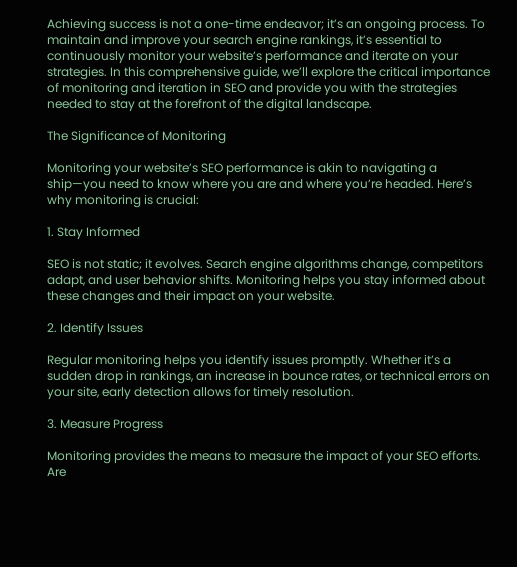Achieving success is not a one-time endeavor; it’s an ongoing process. To maintain and improve your search engine rankings, it’s essential to continuously monitor your website’s performance and iterate on your strategies. In this comprehensive guide, we’ll explore the critical importance of monitoring and iteration in SEO and provide you with the strategies needed to stay at the forefront of the digital landscape.

The Significance of Monitoring

Monitoring your website’s SEO performance is akin to navigating a ship—you need to know where you are and where you’re headed. Here’s why monitoring is crucial:

1. Stay Informed

SEO is not static; it evolves. Search engine algorithms change, competitors adapt, and user behavior shifts. Monitoring helps you stay informed about these changes and their impact on your website.

2. Identify Issues

Regular monitoring helps you identify issues promptly. Whether it’s a sudden drop in rankings, an increase in bounce rates, or technical errors on your site, early detection allows for timely resolution.

3. Measure Progress

Monitoring provides the means to measure the impact of your SEO efforts. Are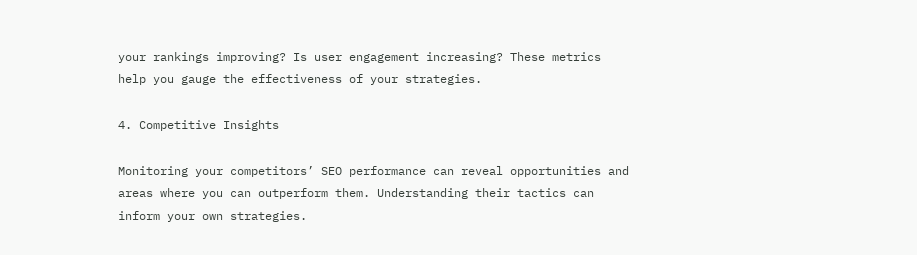your rankings improving? Is user engagement increasing? These metrics help you gauge the effectiveness of your strategies.

4. Competitive Insights

Monitoring your competitors’ SEO performance can reveal opportunities and areas where you can outperform them. Understanding their tactics can inform your own strategies.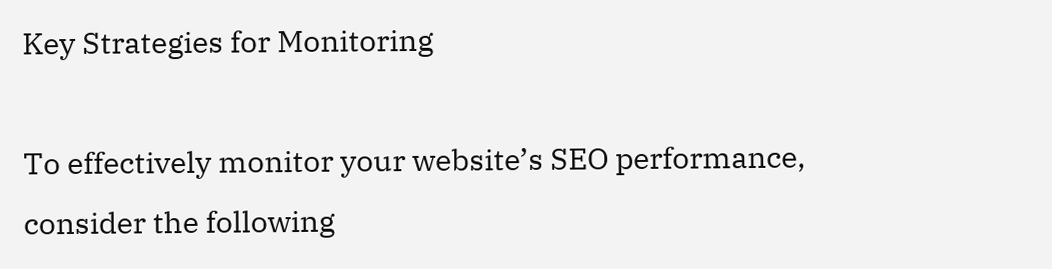Key Strategies for Monitoring

To effectively monitor your website’s SEO performance, consider the following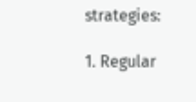strategies:

1. Regular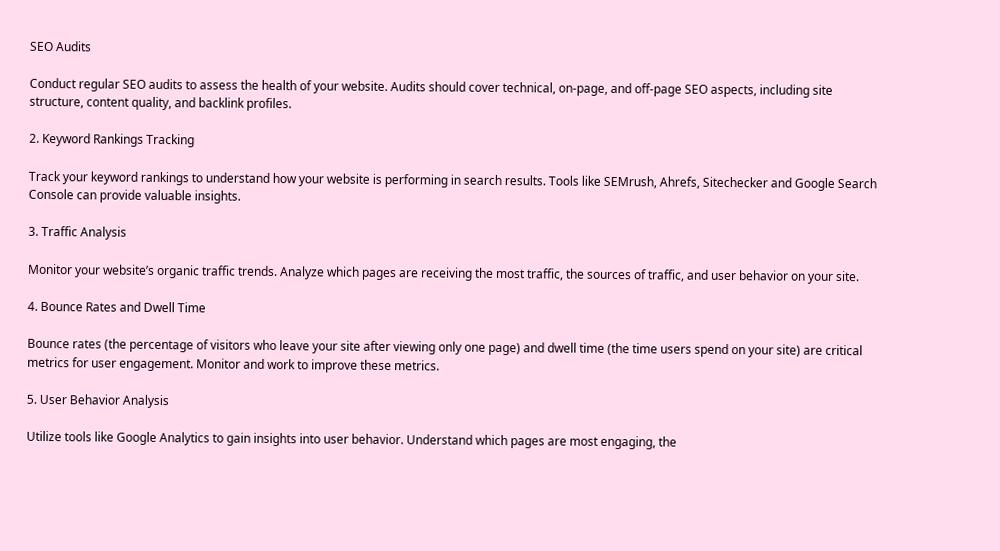SEO Audits

Conduct regular SEO audits to assess the health of your website. Audits should cover technical, on-page, and off-page SEO aspects, including site structure, content quality, and backlink profiles.

2. Keyword Rankings Tracking

Track your keyword rankings to understand how your website is performing in search results. Tools like SEMrush, Ahrefs, Sitechecker and Google Search Console can provide valuable insights.

3. Traffic Analysis

Monitor your website’s organic traffic trends. Analyze which pages are receiving the most traffic, the sources of traffic, and user behavior on your site.

4. Bounce Rates and Dwell Time

Bounce rates (the percentage of visitors who leave your site after viewing only one page) and dwell time (the time users spend on your site) are critical metrics for user engagement. Monitor and work to improve these metrics.

5. User Behavior Analysis

Utilize tools like Google Analytics to gain insights into user behavior. Understand which pages are most engaging, the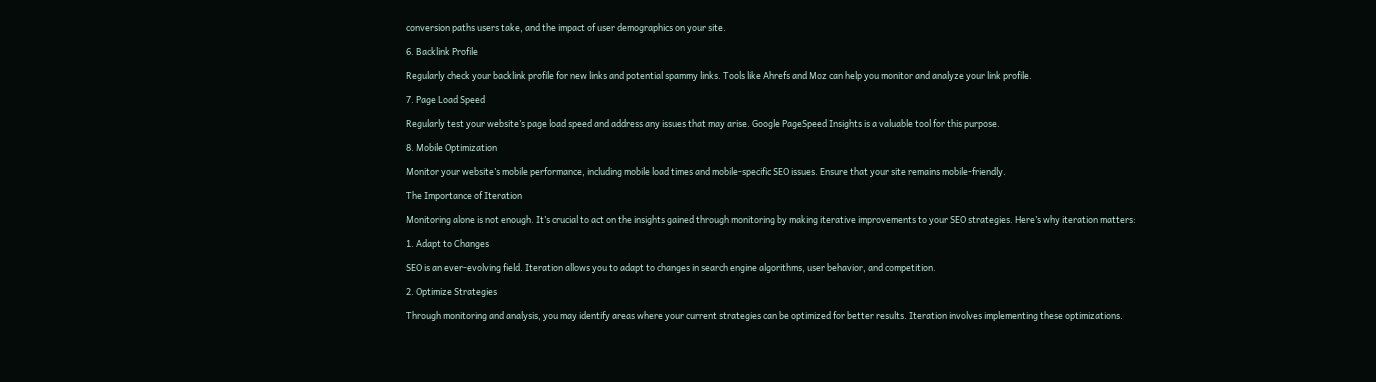conversion paths users take, and the impact of user demographics on your site.

6. Backlink Profile

Regularly check your backlink profile for new links and potential spammy links. Tools like Ahrefs and Moz can help you monitor and analyze your link profile.

7. Page Load Speed

Regularly test your website’s page load speed and address any issues that may arise. Google PageSpeed Insights is a valuable tool for this purpose.

8. Mobile Optimization

Monitor your website’s mobile performance, including mobile load times and mobile-specific SEO issues. Ensure that your site remains mobile-friendly.

The Importance of Iteration

Monitoring alone is not enough. It’s crucial to act on the insights gained through monitoring by making iterative improvements to your SEO strategies. Here’s why iteration matters:

1. Adapt to Changes

SEO is an ever-evolving field. Iteration allows you to adapt to changes in search engine algorithms, user behavior, and competition.

2. Optimize Strategies

Through monitoring and analysis, you may identify areas where your current strategies can be optimized for better results. Iteration involves implementing these optimizations.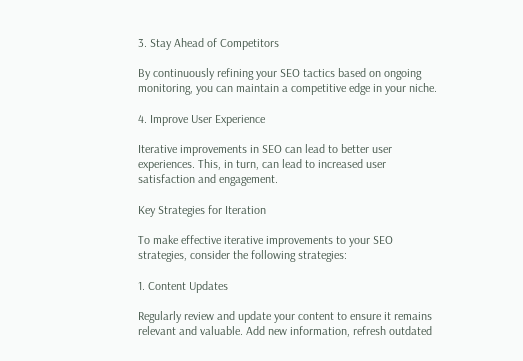3. Stay Ahead of Competitors

By continuously refining your SEO tactics based on ongoing monitoring, you can maintain a competitive edge in your niche.

4. Improve User Experience

Iterative improvements in SEO can lead to better user experiences. This, in turn, can lead to increased user satisfaction and engagement.

Key Strategies for Iteration

To make effective iterative improvements to your SEO strategies, consider the following strategies:

1. Content Updates

Regularly review and update your content to ensure it remains relevant and valuable. Add new information, refresh outdated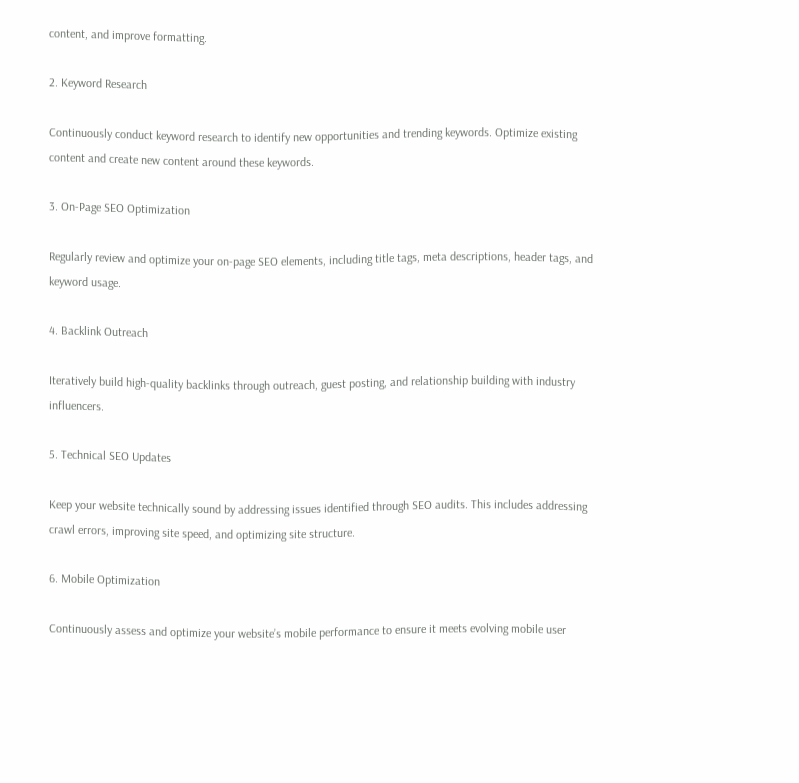content, and improve formatting.

2. Keyword Research

Continuously conduct keyword research to identify new opportunities and trending keywords. Optimize existing content and create new content around these keywords.

3. On-Page SEO Optimization

Regularly review and optimize your on-page SEO elements, including title tags, meta descriptions, header tags, and keyword usage.

4. Backlink Outreach

Iteratively build high-quality backlinks through outreach, guest posting, and relationship building with industry influencers.

5. Technical SEO Updates

Keep your website technically sound by addressing issues identified through SEO audits. This includes addressing crawl errors, improving site speed, and optimizing site structure.

6. Mobile Optimization

Continuously assess and optimize your website’s mobile performance to ensure it meets evolving mobile user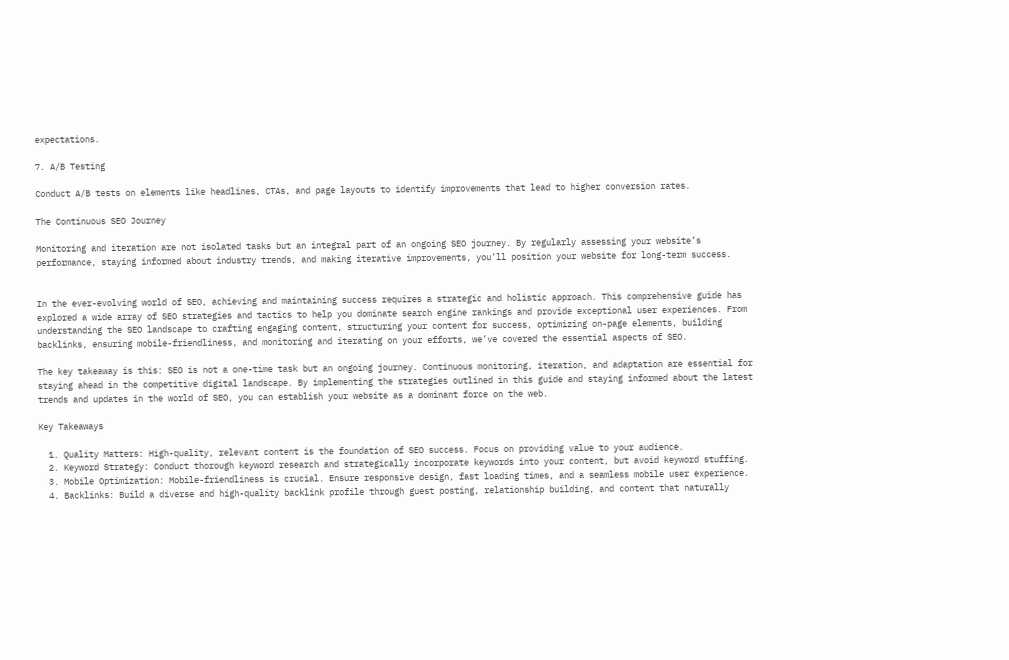expectations.

7. A/B Testing

Conduct A/B tests on elements like headlines, CTAs, and page layouts to identify improvements that lead to higher conversion rates.

The Continuous SEO Journey

Monitoring and iteration are not isolated tasks but an integral part of an ongoing SEO journey. By regularly assessing your website’s performance, staying informed about industry trends, and making iterative improvements, you’ll position your website for long-term success.


In the ever-evolving world of SEO, achieving and maintaining success requires a strategic and holistic approach. This comprehensive guide has explored a wide array of SEO strategies and tactics to help you dominate search engine rankings and provide exceptional user experiences. From understanding the SEO landscape to crafting engaging content, structuring your content for success, optimizing on-page elements, building backlinks, ensuring mobile-friendliness, and monitoring and iterating on your efforts, we’ve covered the essential aspects of SEO.

The key takeaway is this: SEO is not a one-time task but an ongoing journey. Continuous monitoring, iteration, and adaptation are essential for staying ahead in the competitive digital landscape. By implementing the strategies outlined in this guide and staying informed about the latest trends and updates in the world of SEO, you can establish your website as a dominant force on the web.

Key Takeaways

  1. Quality Matters: High-quality, relevant content is the foundation of SEO success. Focus on providing value to your audience.
  2. Keyword Strategy: Conduct thorough keyword research and strategically incorporate keywords into your content, but avoid keyword stuffing.
  3. Mobile Optimization: Mobile-friendliness is crucial. Ensure responsive design, fast loading times, and a seamless mobile user experience.
  4. Backlinks: Build a diverse and high-quality backlink profile through guest posting, relationship building, and content that naturally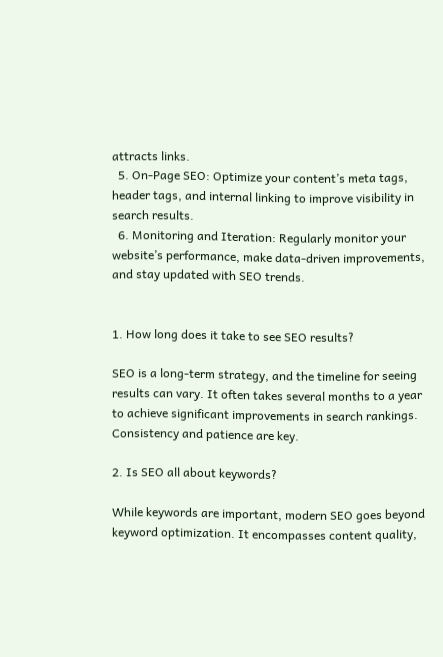attracts links.
  5. On-Page SEO: Optimize your content’s meta tags, header tags, and internal linking to improve visibility in search results.
  6. Monitoring and Iteration: Regularly monitor your website’s performance, make data-driven improvements, and stay updated with SEO trends.


1. How long does it take to see SEO results?

SEO is a long-term strategy, and the timeline for seeing results can vary. It often takes several months to a year to achieve significant improvements in search rankings. Consistency and patience are key.

2. Is SEO all about keywords?

While keywords are important, modern SEO goes beyond keyword optimization. It encompasses content quality,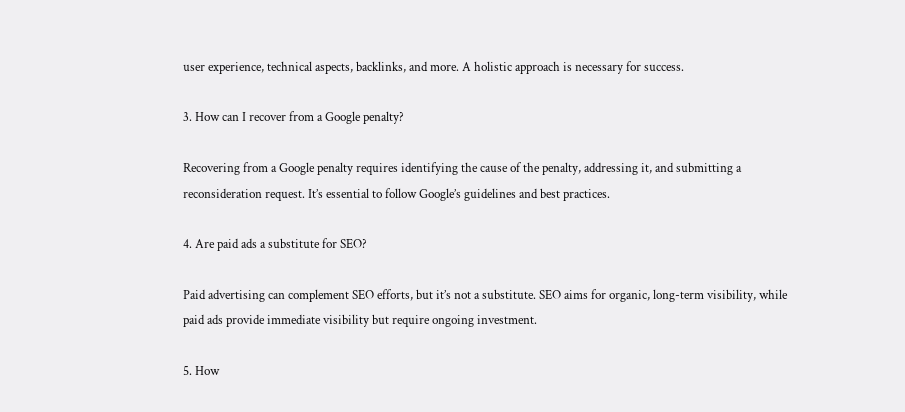user experience, technical aspects, backlinks, and more. A holistic approach is necessary for success.

3. How can I recover from a Google penalty?

Recovering from a Google penalty requires identifying the cause of the penalty, addressing it, and submitting a reconsideration request. It’s essential to follow Google’s guidelines and best practices.

4. Are paid ads a substitute for SEO?

Paid advertising can complement SEO efforts, but it’s not a substitute. SEO aims for organic, long-term visibility, while paid ads provide immediate visibility but require ongoing investment.

5. How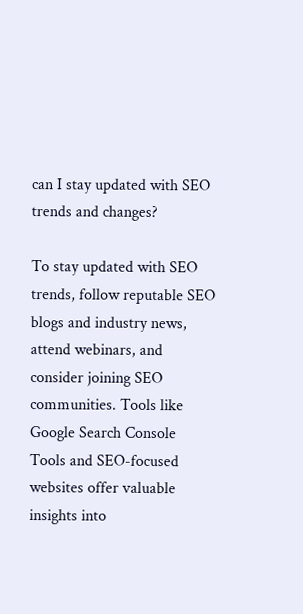can I stay updated with SEO trends and changes?

To stay updated with SEO trends, follow reputable SEO blogs and industry news, attend webinars, and consider joining SEO communities. Tools like Google Search Console Tools and SEO-focused websites offer valuable insights into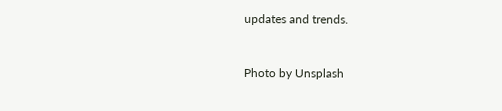updates and trends.


Photo by Unsplash